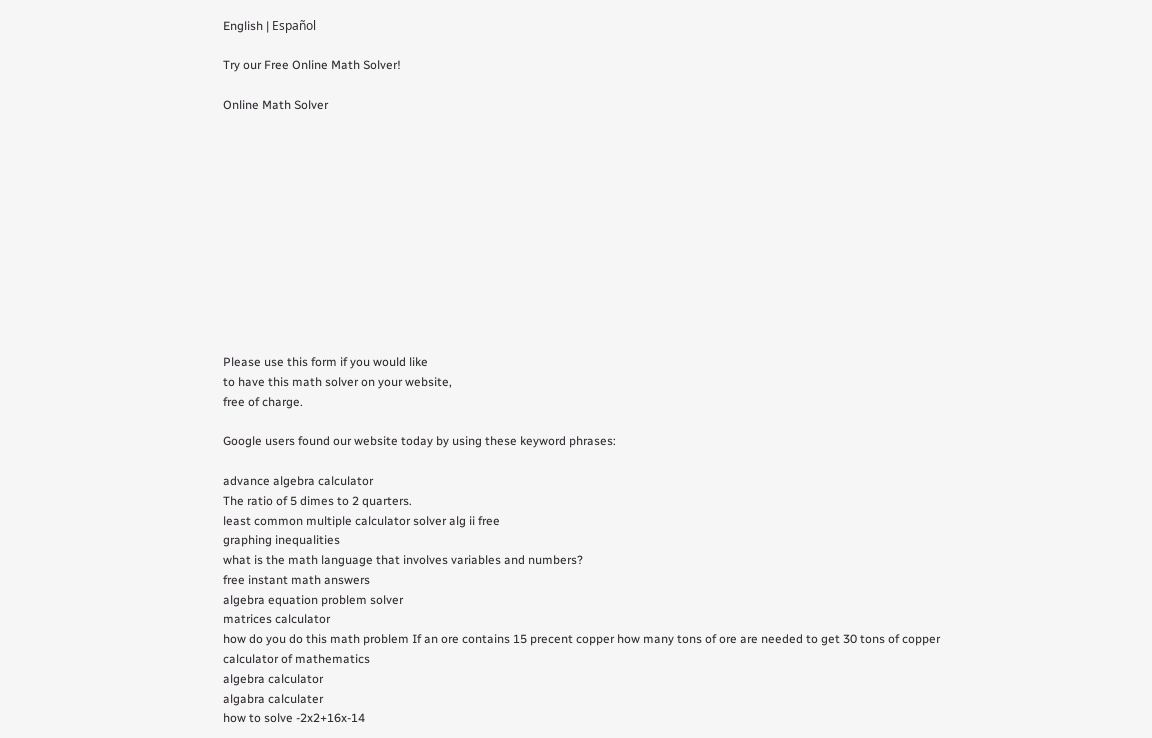English | Español

Try our Free Online Math Solver!

Online Math Solver












Please use this form if you would like
to have this math solver on your website,
free of charge.

Google users found our website today by using these keyword phrases:

advance algebra calculator
The ratio of 5 dimes to 2 quarters.
least common multiple calculator solver alg ii free
graphing inequalities
what is the math language that involves variables and numbers?
free instant math answers
algebra equation problem solver
matrices calculator
how do you do this math problem If an ore contains 15 precent copper how many tons of ore are needed to get 30 tons of copper
calculator of mathematics
algebra calculator
algabra calculater
how to solve -2x2+16x-14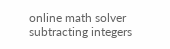online math solver
subtracting integers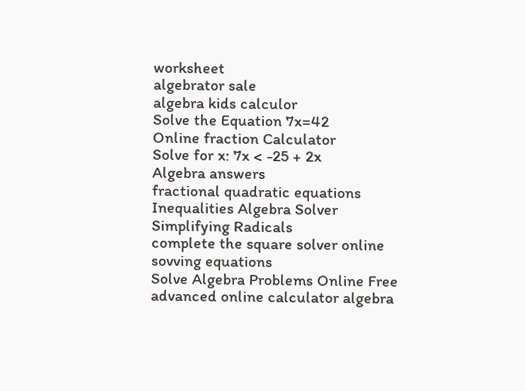worksheet
algebrator sale
algebra kids calculor
Solve the Equation 7x=42
Online fraction Calculator
Solve for x: 7x < -25 + 2x
Algebra answers
fractional quadratic equations
Inequalities Algebra Solver
Simplifying Radicals
complete the square solver online
sovving equations
Solve Algebra Problems Online Free
advanced online calculator algebra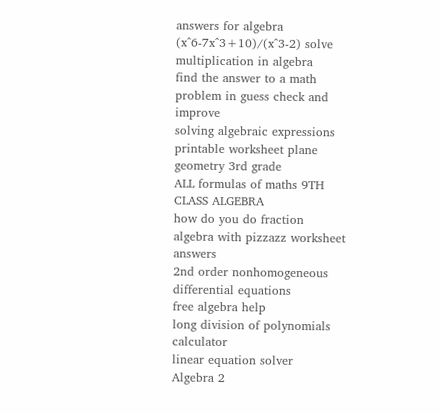answers for algebra
(x^6-7x^3+10)/(x^3-2) solve
multiplication in algebra
find the answer to a math problem in guess check and improve
solving algebraic expressions
printable worksheet plane geometry 3rd grade
ALL formulas of maths 9TH CLASS ALGEBRA
how do you do fraction
algebra with pizzazz worksheet answers
2nd order nonhomogeneous differential equations
free algebra help
long division of polynomials calculator
linear equation solver
Algebra 2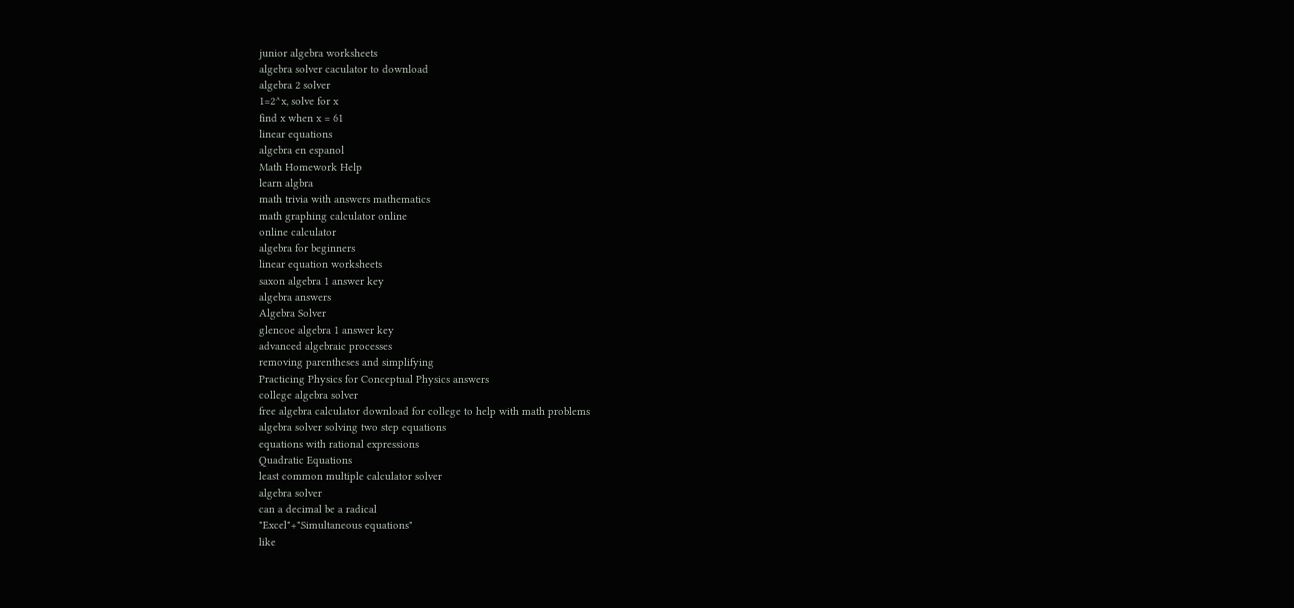junior algebra worksheets
algebra solver caculator to download
algebra 2 solver
1=2^x, solve for x
find x when x = 61
linear equations
algebra en espanol
Math Homework Help
learn algbra
math trivia with answers mathematics
math graphing calculator online
online calculator
algebra for beginners
linear equation worksheets
saxon algebra 1 answer key
algebra answers
Algebra Solver
glencoe algebra 1 answer key
advanced algebraic processes
removing parentheses and simplifying
Practicing Physics for Conceptual Physics answers
college algebra solver
free algebra calculator download for college to help with math problems
algebra solver solving two step equations
equations with rational expressions
Quadratic Equations
least common multiple calculator solver
algebra solver
can a decimal be a radical
"Excel"+"Simultaneous equations"
like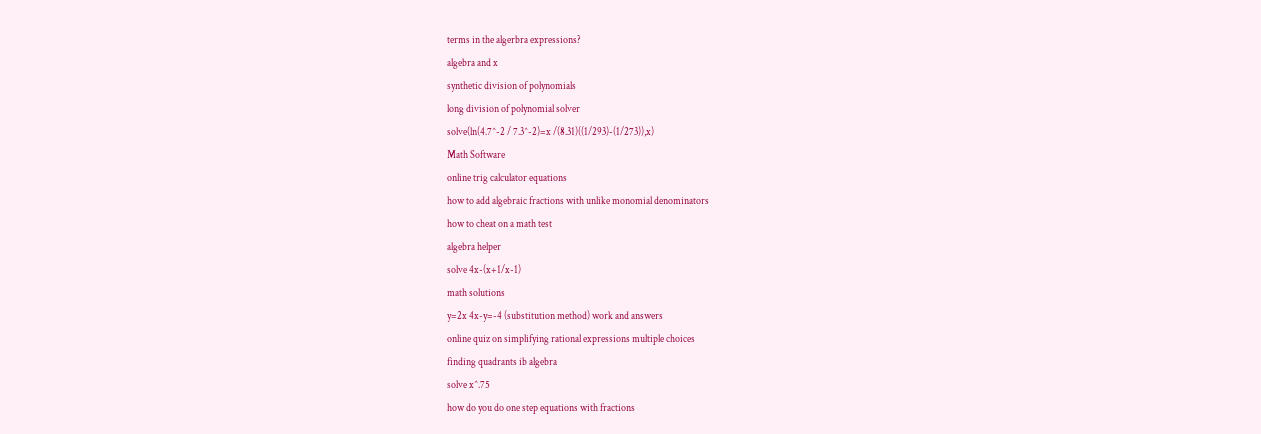terms in the algerbra expressions?
algebra and x
synthetic division of polynomials
long division of polynomial solver
solve(ln(4.7^-2 / 7.3^-2)=x /(8.31)((1/293)-(1/273)),x)
Math Software
online trig calculator equations
how to add algebraic fractions with unlike monomial denominators
how to cheat on a math test
algebra helper
solve 4x-(x+1/x-1)
math solutions
y=2x 4x-y=-4 (substitution method) work and answers
online quiz on simplifying rational expressions multiple choices
finding quadrants ib algebra
solve x^.75
how do you do one step equations with fractions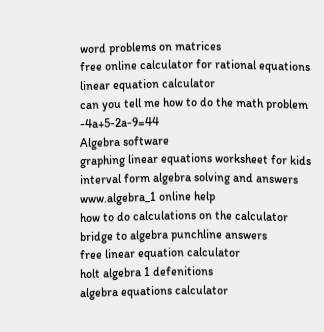word problems on matrices
free online calculator for rational equations
linear equation calculator
can you tell me how to do the math problem -4a+5-2a-9=44
Algebra software
graphing linear equations worksheet for kids
interval form algebra solving and answers
www.algebra_1 online help
how to do calculations on the calculator
bridge to algebra punchline answers
free linear equation calculator
holt algebra 1 defenitions
algebra equations calculator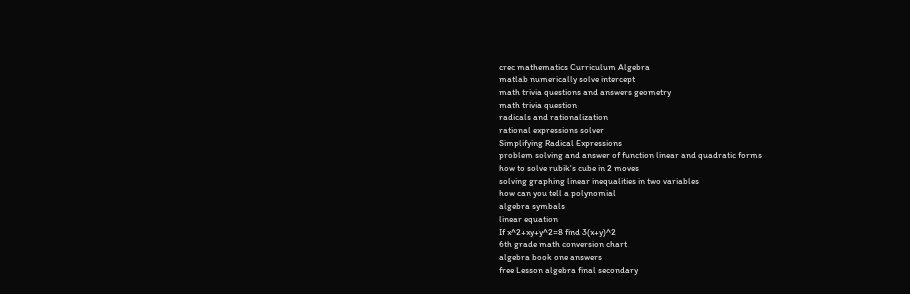crec mathematics Curriculum Algebra
matlab numerically solve intercept
math trivia questions and answers geometry
math trivia question
radicals and rationalization
rational expressions solver
Simplifying Radical Expressions
problem solving and answer of function linear and quadratic forms
how to solve rubik's cube in 2 moves
solving graphing linear inequalities in two variables
how can you tell a polynomial
algebra symbals
linear equation
If x^2+xy+y^2=8 find 3(x+y)^2
6th grade math conversion chart
algebra book one answers
free Lesson algebra final secondary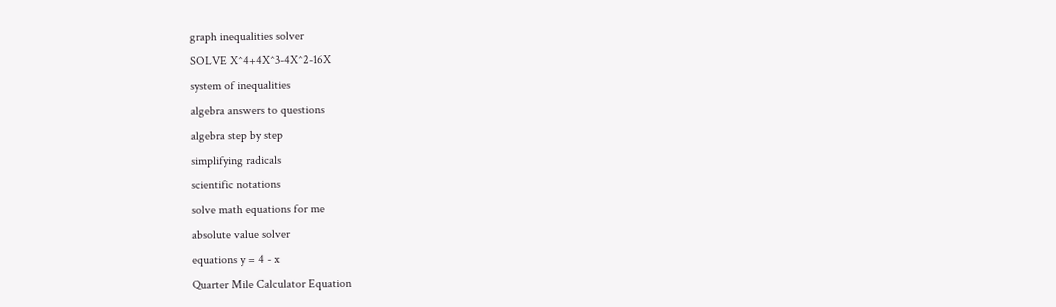graph inequalities solver
SOLVE X^4+4X^3-4X^2-16X
system of inequalities
algebra answers to questions
algebra step by step
simplifying radicals
scientific notations
solve math equations for me
absolute value solver
equations y = 4 - x
Quarter Mile Calculator Equation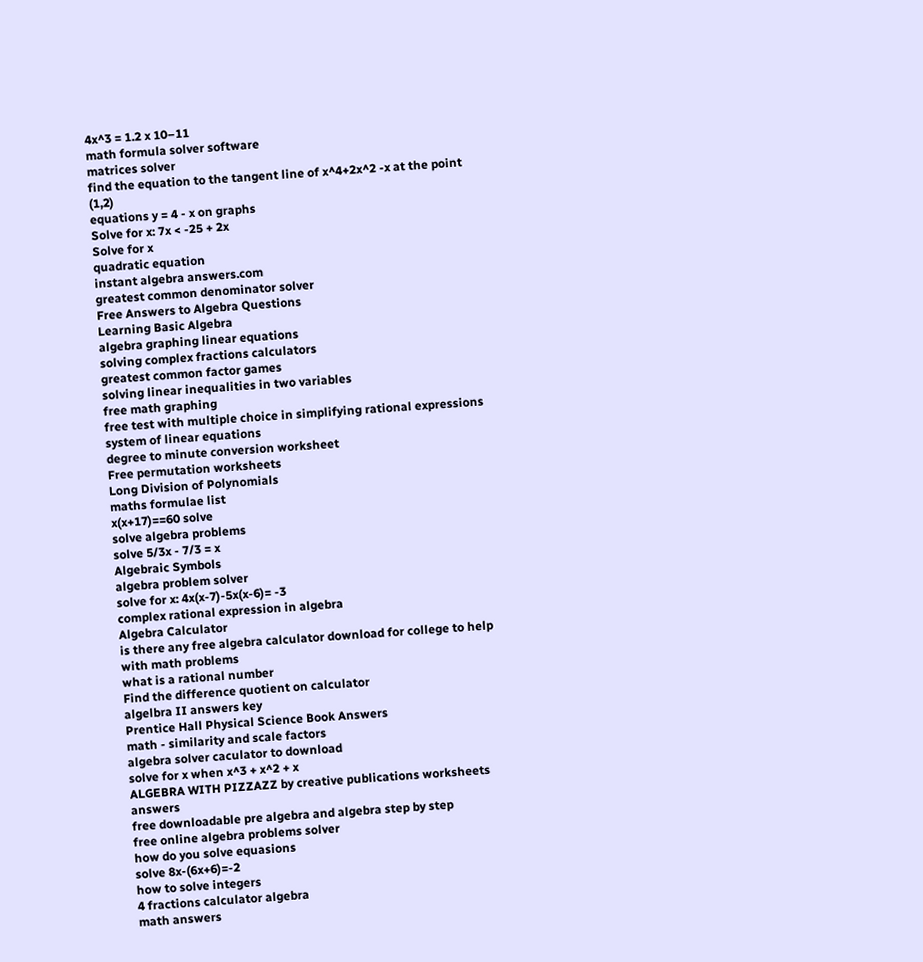4x^3 = 1.2 x 10–11
math formula solver software
matrices solver
find the equation to the tangent line of x^4+2x^2 -x at the point (1,2)
equations y = 4 - x on graphs
Solve for x: 7x < -25 + 2x
Solve for x
quadratic equation
instant algebra answers.com
greatest common denominator solver
Free Answers to Algebra Questions
Learning Basic Algebra
algebra graphing linear equations
solving complex fractions calculators
greatest common factor games
solving linear inequalities in two variables
free math graphing
free test with multiple choice in simplifying rational expressions
system of linear equations
degree to minute conversion worksheet
Free permutation worksheets
Long Division of Polynomials
maths formulae list
x(x+17)==60 solve
solve algebra problems
solve 5/3x - 7/3 = x
Algebraic Symbols
algebra problem solver
solve for x: 4x(x-7)-5x(x-6)= -3
complex rational expression in algebra
Algebra Calculator
is there any free algebra calculator download for college to help with math problems
what is a rational number
Find the difference quotient on calculator
algelbra II answers key
Prentice Hall Physical Science Book Answers
math - similarity and scale factors
algebra solver caculator to download
solve for x when x^3 + x^2 + x
ALGEBRA WITH PIZZAZZ by creative publications worksheets answers
free downloadable pre algebra and algebra step by step
free online algebra problems solver
how do you solve equasions
solve 8x-(6x+6)=-2
how to solve integers
4 fractions calculator algebra
math answers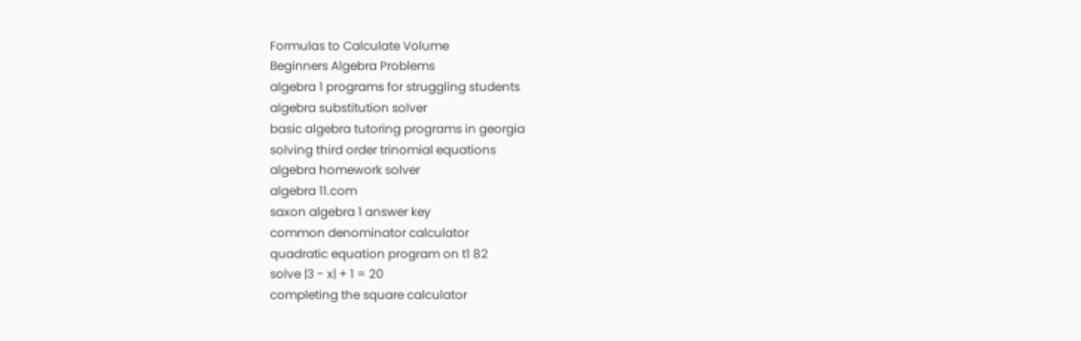Formulas to Calculate Volume
Beginners Algebra Problems
algebra 1 programs for struggling students
algebra substitution solver
basic algebra tutoring programs in georgia
solving third order trinomial equations
algebra homework solver
algebra 11.com
saxon algebra 1 answer key
common denominator calculator
quadratic equation program on t1 82
solve |3 - x| + 1 = 20
completing the square calculator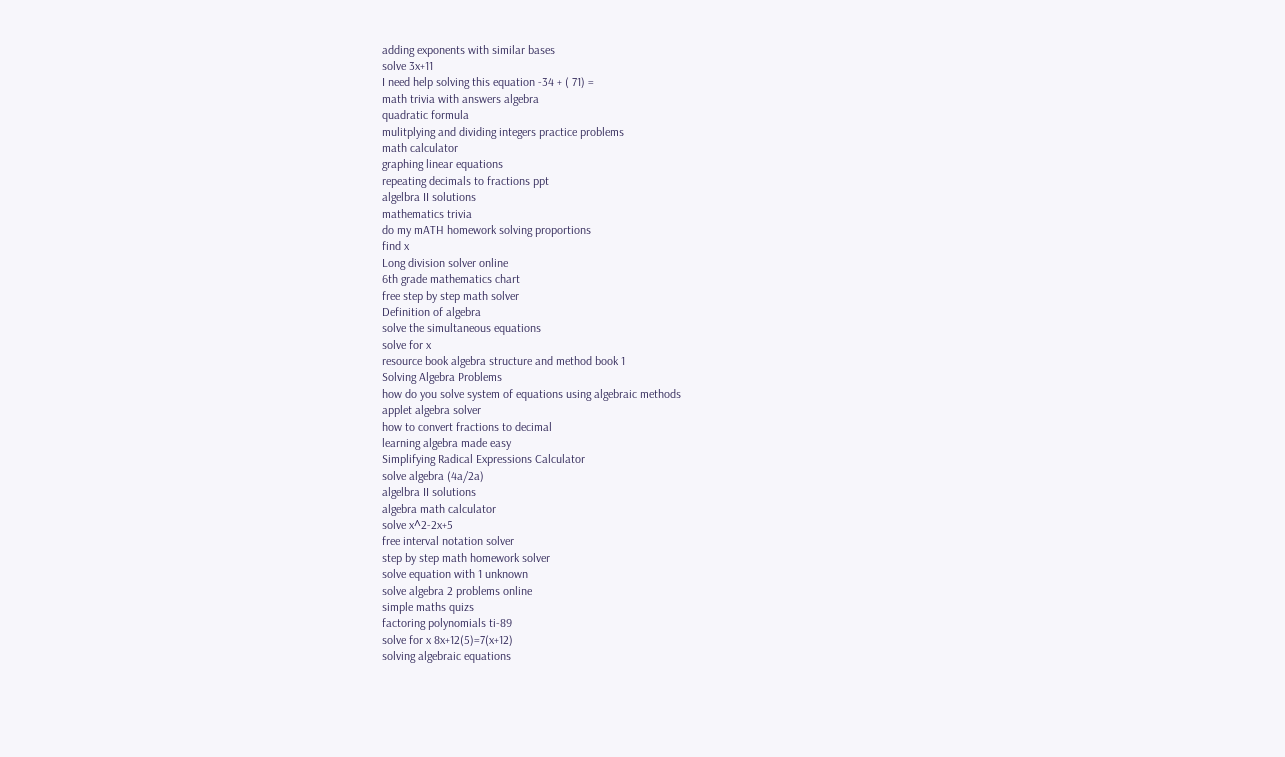adding exponents with similar bases
solve 3x+11
I need help solving this equation -34 + ( 71) =
math trivia with answers algebra
quadratic formula
mulitplying and dividing integers practice problems
math calculator
graphing linear equations
repeating decimals to fractions ppt
algelbra II solutions
mathematics trivia
do my mATH homework solving proportions
find x
Long division solver online
6th grade mathematics chart
free step by step math solver
Definition of algebra
solve the simultaneous equations
solve for x
resource book algebra structure and method book 1
Solving Algebra Problems
how do you solve system of equations using algebraic methods
applet algebra solver
how to convert fractions to decimal
learning algebra made easy
Simplifying Radical Expressions Calculator
solve algebra (4a/2a)
algelbra II solutions
algebra math calculator
solve x^2-2x+5
free interval notation solver
step by step math homework solver
solve equation with 1 unknown
solve algebra 2 problems online
simple maths quizs
factoring polynomials ti-89
solve for x 8x+12(5)=7(x+12)
solving algebraic equations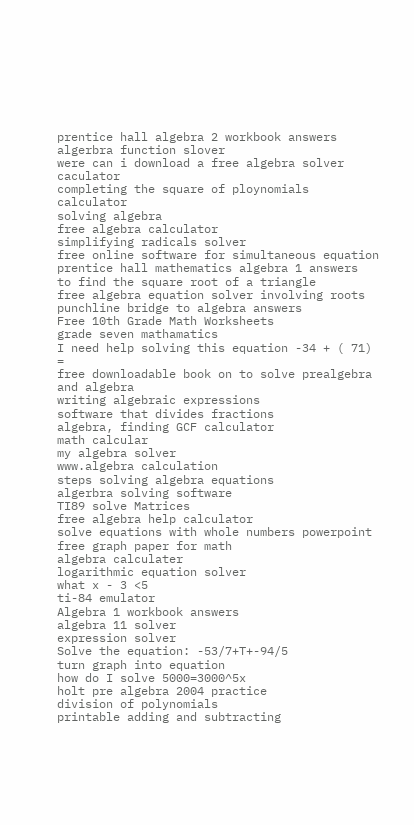prentice hall algebra 2 workbook answers
algerbra function slover
were can i download a free algebra solver caculator
completing the square of ploynomials calculator
solving algebra
free algebra calculator
simplifying radicals solver
free online software for simultaneous equation
prentice hall mathematics algebra 1 answers
to find the square root of a triangle
free algebra equation solver involving roots
punchline bridge to algebra answers
Free 10th Grade Math Worksheets
grade seven mathamatics
I need help solving this equation -34 + ( 71) =
free downloadable book on to solve prealgebra and algebra
writing algebraic expressions
software that divides fractions
algebra, finding GCF calculator
math calcular
my algebra solver
www.algebra calculation
steps solving algebra equations
algerbra solving software
TI89 solve Matrices
free algebra help calculator
solve equations with whole numbers powerpoint
free graph paper for math
algebra calculater
logarithmic equation solver
what x - 3 <5
ti-84 emulator
Algebra 1 workbook answers
algebra 11 solver
expression solver
Solve the equation: -53/7+T+-94/5
turn graph into equation
how do I solve 5000=3000^5x
holt pre algebra 2004 practice
division of polynomials
printable adding and subtracting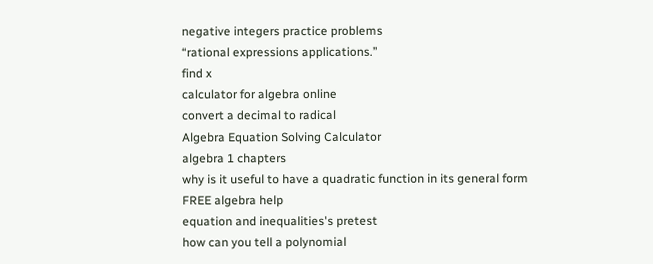negative integers practice problems
“rational expressions applications.”
find x
calculator for algebra online
convert a decimal to radical
Algebra Equation Solving Calculator
algebra 1 chapters
why is it useful to have a quadratic function in its general form
FREE algebra help
equation and inequalities's pretest
how can you tell a polynomial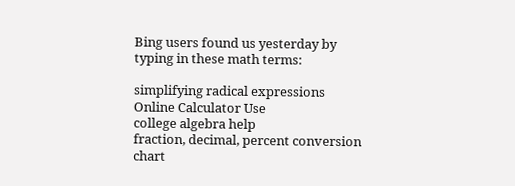Bing users found us yesterday by typing in these math terms:

simplifying radical expressions
Online Calculator Use
college algebra help
fraction, decimal, percent conversion chart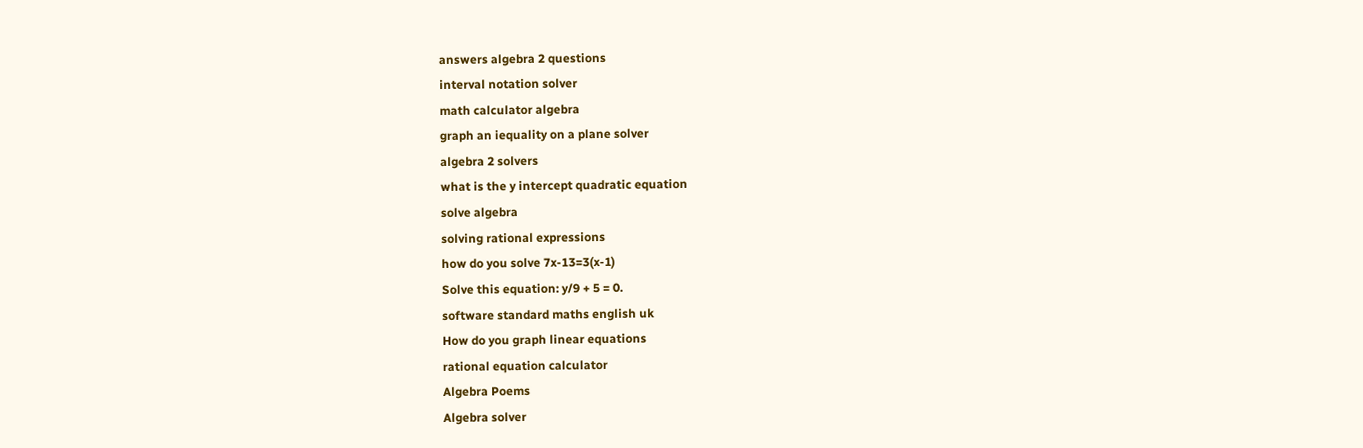answers algebra 2 questions
interval notation solver
math calculator algebra
graph an iequality on a plane solver
algebra 2 solvers
what is the y intercept quadratic equation
solve algebra
solving rational expressions
how do you solve 7x-13=3(x-1)
Solve this equation: y/9 + 5 = 0.
software standard maths english uk
How do you graph linear equations
rational equation calculator
Algebra Poems
Algebra solver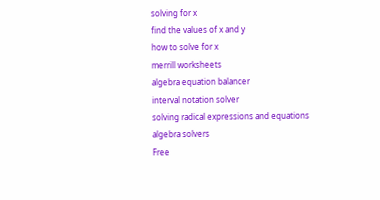solving for x
find the values of x and y
how to solve for x
merrill worksheets
algebra equation balancer
interval notation solver
solving radical expressions and equations
algebra solvers
Free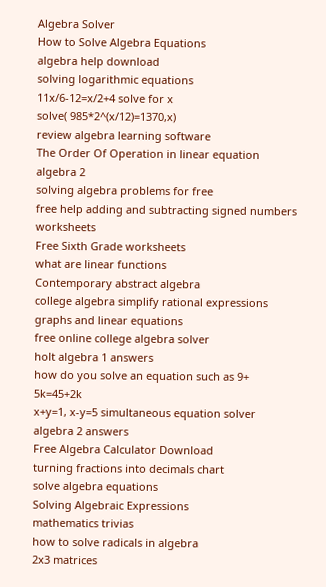Algebra Solver
How to Solve Algebra Equations
algebra help download
solving logarithmic equations
11x/6-12=x/2+4 solve for x
solve( 985*2^(x/12)=1370,x)
review algebra learning software
The Order Of Operation in linear equation
algebra 2
solving algebra problems for free
free help adding and subtracting signed numbers worksheets
Free Sixth Grade worksheets
what are linear functions
Contemporary abstract algebra
college algebra simplify rational expressions
graphs and linear equations
free online college algebra solver
holt algebra 1 answers
how do you solve an equation such as 9+ 5k=45+2k
x+y=1, x-y=5 simultaneous equation solver
algebra 2 answers
Free Algebra Calculator Download
turning fractions into decimals chart
solve algebra equations
Solving Algebraic Expressions
mathematics trivias
how to solve radicals in algebra
2x3 matrices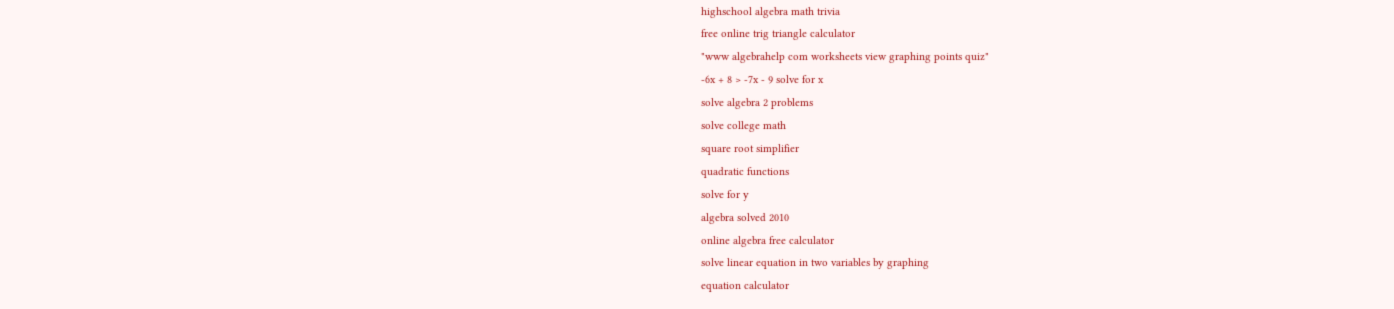highschool algebra math trivia
free online trig triangle calculator
"www algebrahelp com worksheets view graphing points quiz"
-6x + 8 > -7x - 9 solve for x
solve algebra 2 problems
solve college math
square root simplifier
quadratic functions
solve for y
algebra solved 2010
online algebra free calculator
solve linear equation in two variables by graphing
equation calculator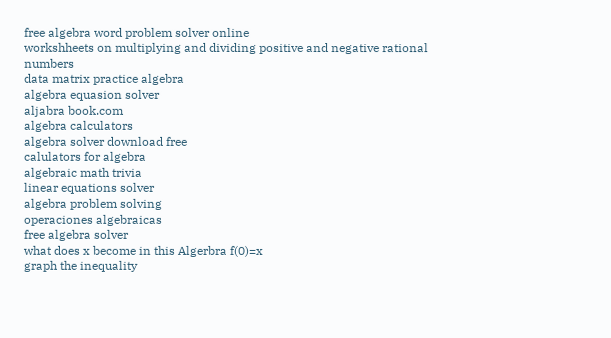free algebra word problem solver online
workshheets on multiplying and dividing positive and negative rational numbers
data matrix practice algebra
algebra equasion solver
aljabra book.com
algebra calculators
algebra solver download free
calulators for algebra
algebraic math trivia
linear equations solver
algebra problem solving
operaciones algebraicas
free algebra solver
what does x become in this Algerbra f(0)=x
graph the inequality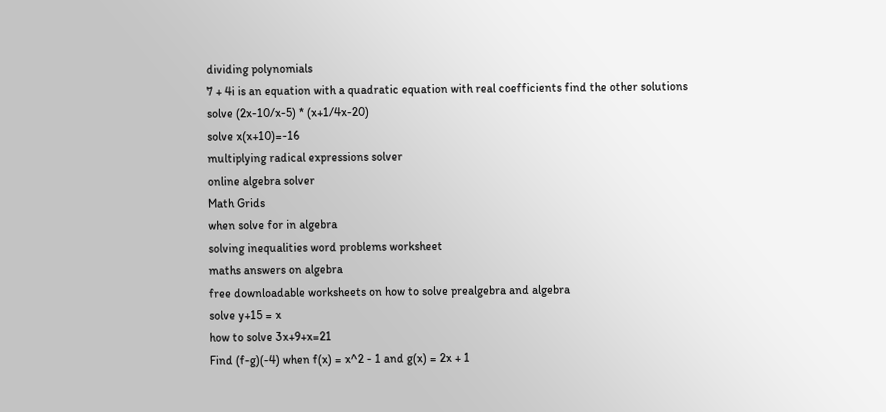dividing polynomials
7 + 4i is an equation with a quadratic equation with real coefficients find the other solutions
solve (2x-10/x-5) * (x+1/4x-20)
solve x(x+10)=-16
multiplying radical expressions solver
online algebra solver
Math Grids
when solve for in algebra
solving inequalities word problems worksheet
maths answers on algebra
free downloadable worksheets on how to solve prealgebra and algebra
solve y+15 = x
how to solve 3x+9+x=21
Find (f-g)(-4) when f(x) = x^2 - 1 and g(x) = 2x + 1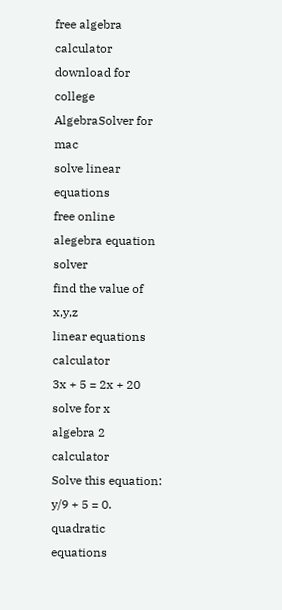free algebra calculator download for college
AlgebraSolver for mac
solve linear equations
free online alegebra equation solver
find the value of x,y,z
linear equations calculator
3x + 5 = 2x + 20 solve for x
algebra 2 calculator
Solve this equation: y/9 + 5 = 0.
quadratic equations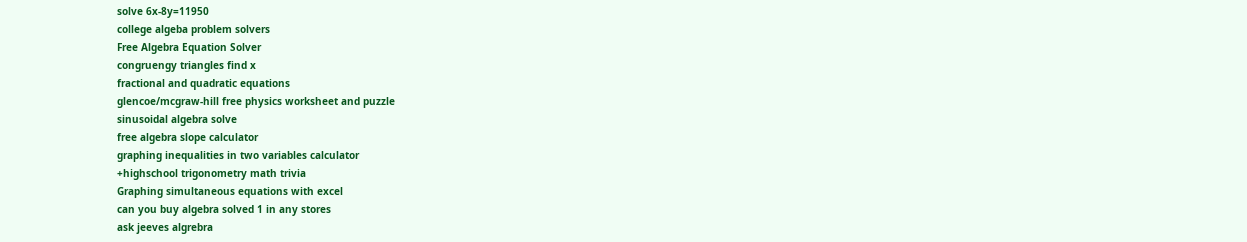solve 6x-8y=11950
college algeba problem solvers
Free Algebra Equation Solver
congruengy triangles find x
fractional and quadratic equations
glencoe/mcgraw-hill free physics worksheet and puzzle
sinusoidal algebra solve
free algebra slope calculator
graphing inequalities in two variables calculator
+highschool trigonometry math trivia
Graphing simultaneous equations with excel
can you buy algebra solved 1 in any stores
ask jeeves algrebra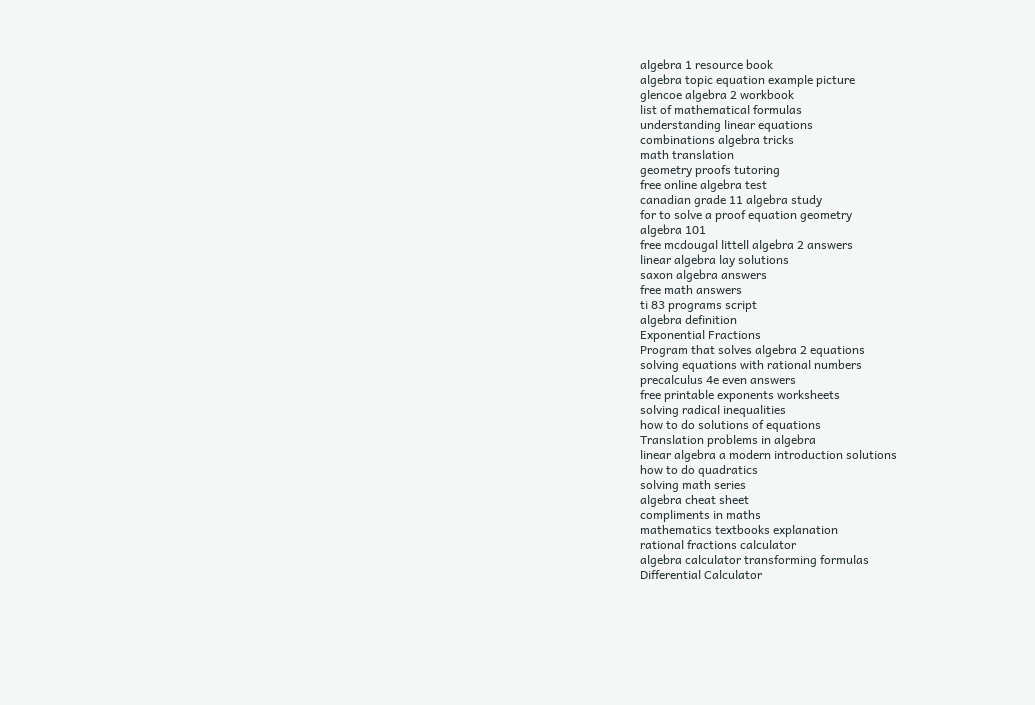algebra 1 resource book
algebra topic equation example picture
glencoe algebra 2 workbook
list of mathematical formulas
understanding linear equations
combinations algebra tricks
math translation
geometry proofs tutoring
free online algebra test
canadian grade 11 algebra study
for to solve a proof equation geometry
algebra 101
free mcdougal littell algebra 2 answers
linear algebra lay solutions
saxon algebra answers
free math answers
ti 83 programs script
algebra definition
Exponential Fractions
Program that solves algebra 2 equations
solving equations with rational numbers
precalculus 4e even answers
free printable exponents worksheets
solving radical inequalities
how to do solutions of equations
Translation problems in algebra
linear algebra a modern introduction solutions
how to do quadratics
solving math series
algebra cheat sheet
compliments in maths
mathematics textbooks explanation
rational fractions calculator
algebra calculator transforming formulas
Differential Calculator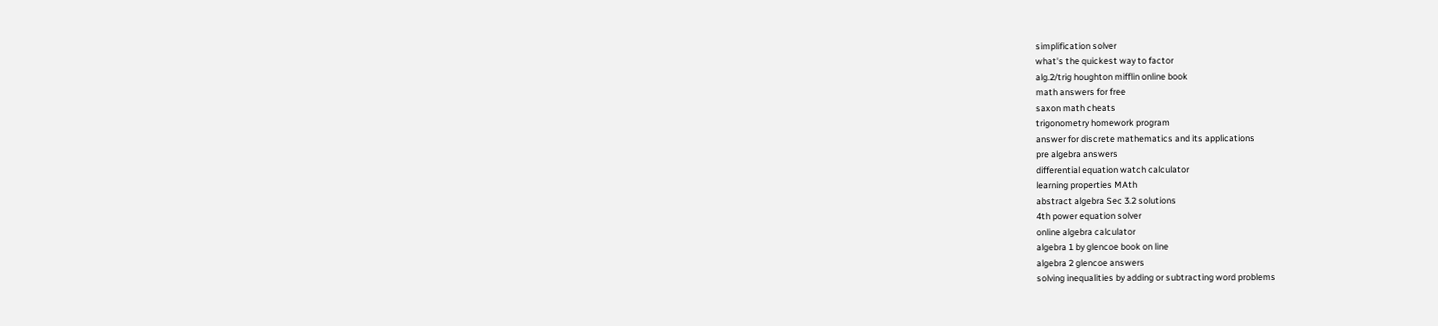simplification solver
what's the quickest way to factor
alg.2/trig houghton mifflin online book
math answers for free
saxon math cheats
trigonometry homework program
answer for discrete mathematics and its applications
pre algebra answers
differential equation watch calculator
learning properties MAth
abstract algebra Sec 3.2 solutions
4th power equation solver
online algebra calculator
algebra 1 by glencoe book on line
algebra 2 glencoe answers
solving inequalities by adding or subtracting word problems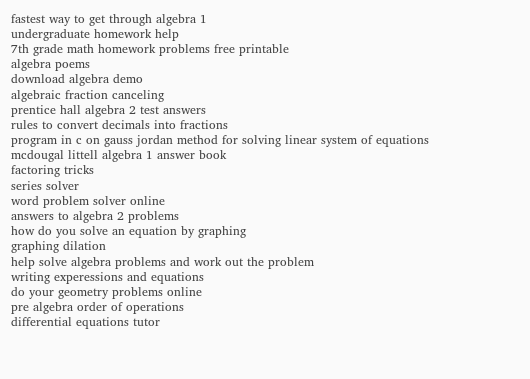fastest way to get through algebra 1
undergraduate homework help
7th grade math homework problems free printable
algebra poems
download algebra demo
algebraic fraction canceling
prentice hall algebra 2 test answers
rules to convert decimals into fractions
program in c on gauss jordan method for solving linear system of equations
mcdougal littell algebra 1 answer book
factoring tricks
series solver
word problem solver online
answers to algebra 2 problems
how do you solve an equation by graphing
graphing dilation
help solve algebra problems and work out the problem
writing experessions and equations
do your geometry problems online
pre algebra order of operations
differential equations tutor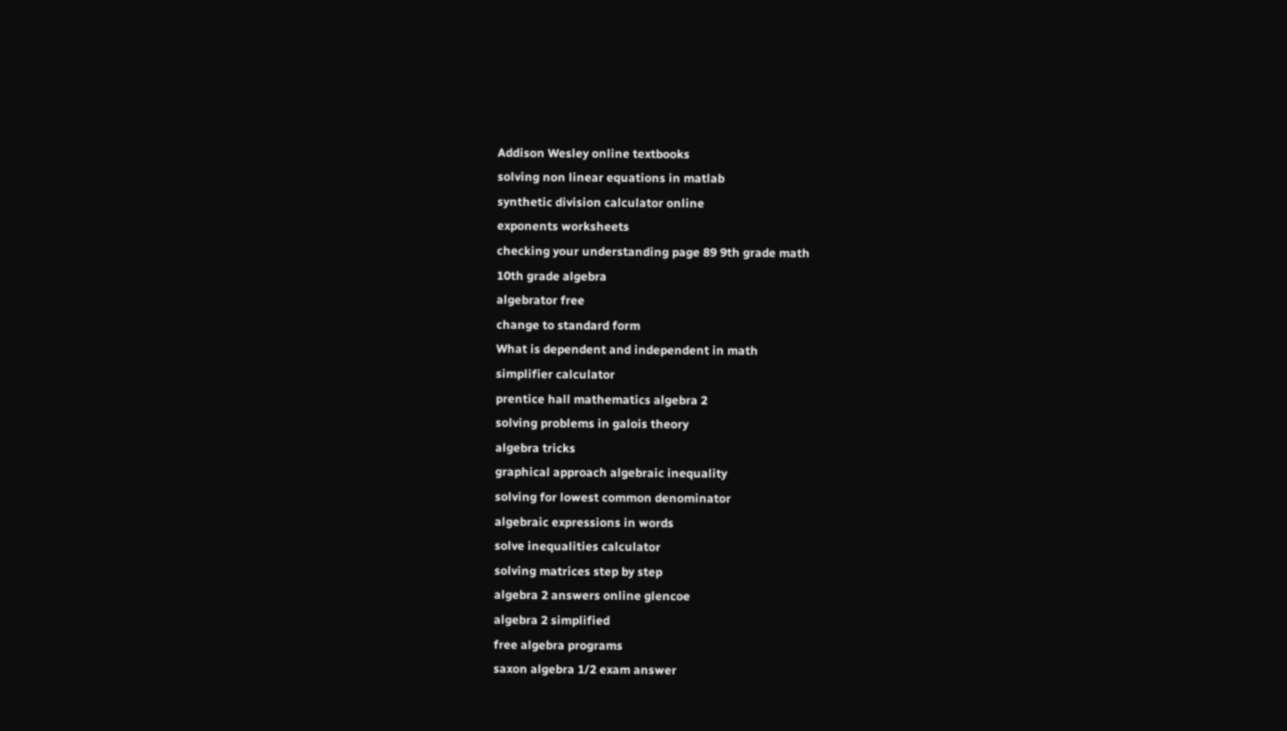Addison Wesley online textbooks
solving non linear equations in matlab
synthetic division calculator online
exponents worksheets
checking your understanding page 89 9th grade math
10th grade algebra
algebrator free
change to standard form
What is dependent and independent in math
simplifier calculator
prentice hall mathematics algebra 2
solving problems in galois theory
algebra tricks
graphical approach algebraic inequality
solving for lowest common denominator
algebraic expressions in words
solve inequalities calculator
solving matrices step by step
algebra 2 answers online glencoe
algebra 2 simplified
free algebra programs
saxon algebra 1/2 exam answer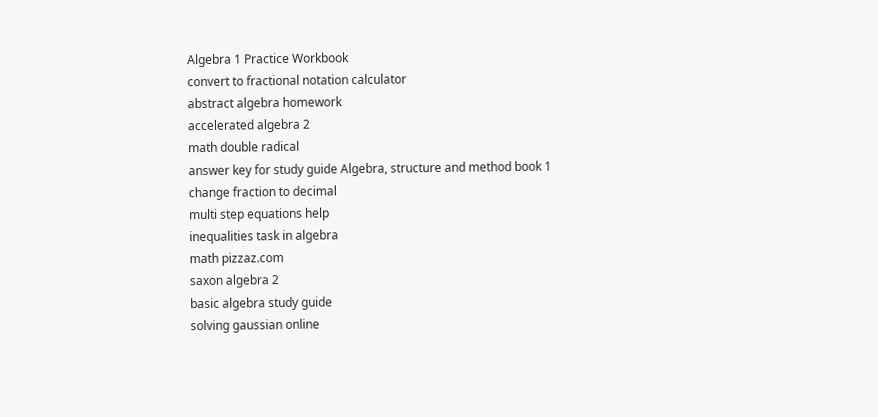Algebra 1 Practice Workbook
convert to fractional notation calculator
abstract algebra homework
accelerated algebra 2
math double radical
answer key for study guide Algebra, structure and method book 1
change fraction to decimal
multi step equations help
inequalities task in algebra
math pizzaz.com
saxon algebra 2
basic algebra study guide
solving gaussian online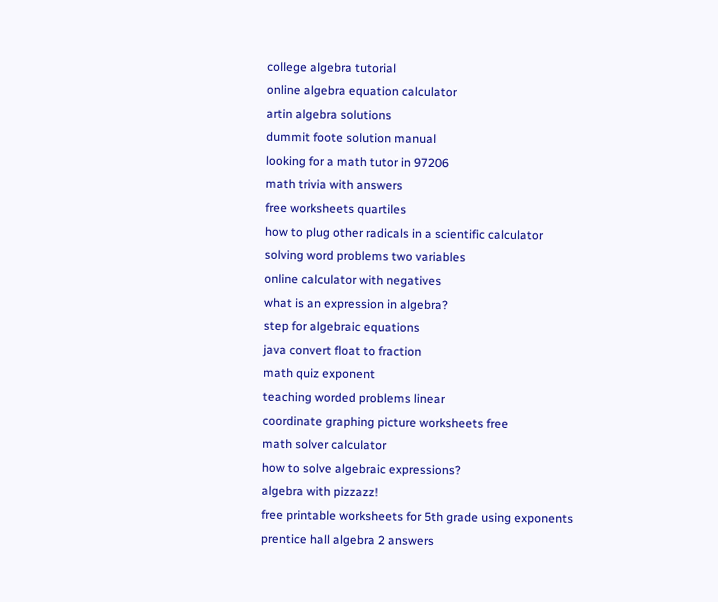college algebra tutorial
online algebra equation calculator
artin algebra solutions
dummit foote solution manual
looking for a math tutor in 97206
math trivia with answers
free worksheets quartiles
how to plug other radicals in a scientific calculator
solving word problems two variables
online calculator with negatives
what is an expression in algebra?
step for algebraic equations
java convert float to fraction
math quiz exponent
teaching worded problems linear
coordinate graphing picture worksheets free
math solver calculator
how to solve algebraic expressions?
algebra with pizzazz!
free printable worksheets for 5th grade using exponents
prentice hall algebra 2 answers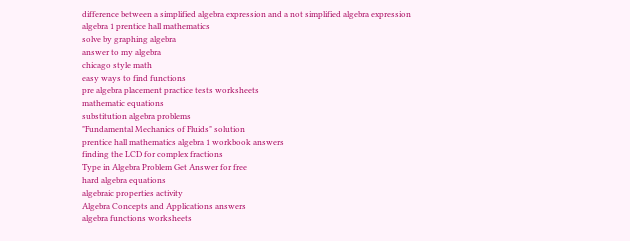difference between a simplified algebra expression and a not simplified algebra expression
algebra 1 prentice hall mathematics
solve by graphing algebra
answer to my algebra
chicago style math
easy ways to find functions
pre algebra placement practice tests worksheets
mathematic equations
substitution algebra problems
"Fundamental Mechanics of Fluids" solution
prentice hall mathematics algebra 1 workbook answers
finding the LCD for complex fractions
Type in Algebra Problem Get Answer for free
hard algebra equations
algebraic properties activity
Algebra Concepts and Applications answers
algebra functions worksheets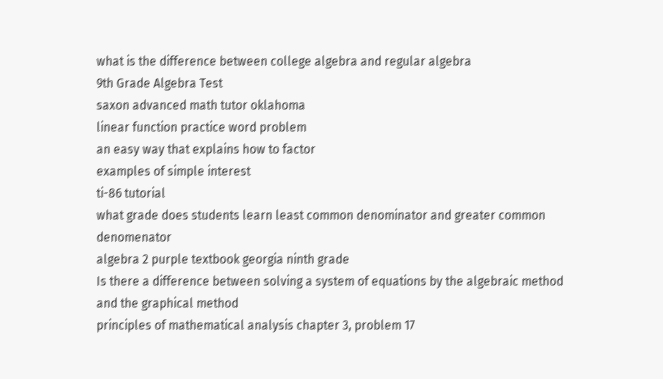what is the difference between college algebra and regular algebra
9th Grade Algebra Test
saxon advanced math tutor oklahoma
linear function practice word problem
an easy way that explains how to factor
examples of simple interest
ti-86 tutorial
what grade does students learn least common denominator and greater common denomenator
algebra 2 purple textbook georgia ninth grade
Is there a difference between solving a system of equations by the algebraic method and the graphical method
principles of mathematical analysis chapter 3, problem 17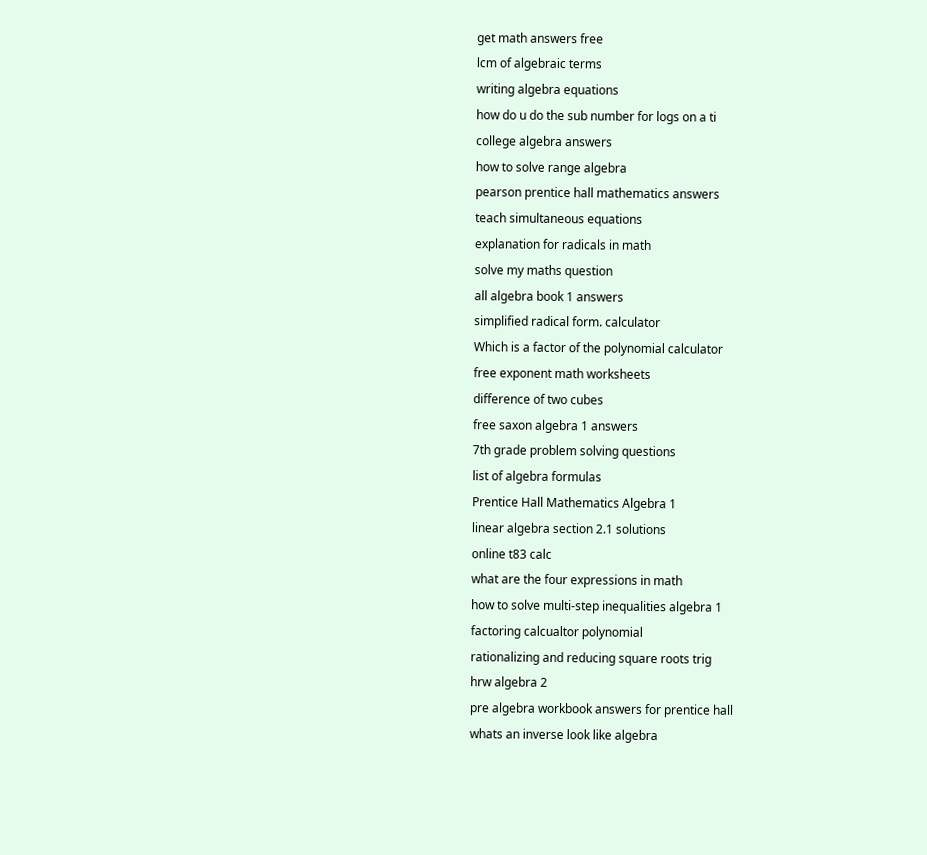get math answers free
lcm of algebraic terms
writing algebra equations
how do u do the sub number for logs on a ti
college algebra answers
how to solve range algebra
pearson prentice hall mathematics answers
teach simultaneous equations
explanation for radicals in math
solve my maths question
all algebra book 1 answers
simplified radical form. calculator
Which is a factor of the polynomial calculator
free exponent math worksheets
difference of two cubes
free saxon algebra 1 answers
7th grade problem solving questions
list of algebra formulas
Prentice Hall Mathematics Algebra 1
linear algebra section 2.1 solutions
online t83 calc
what are the four expressions in math
how to solve multi-step inequalities algebra 1
factoring calcualtor polynomial
rationalizing and reducing square roots trig
hrw algebra 2
pre algebra workbook answers for prentice hall
whats an inverse look like algebra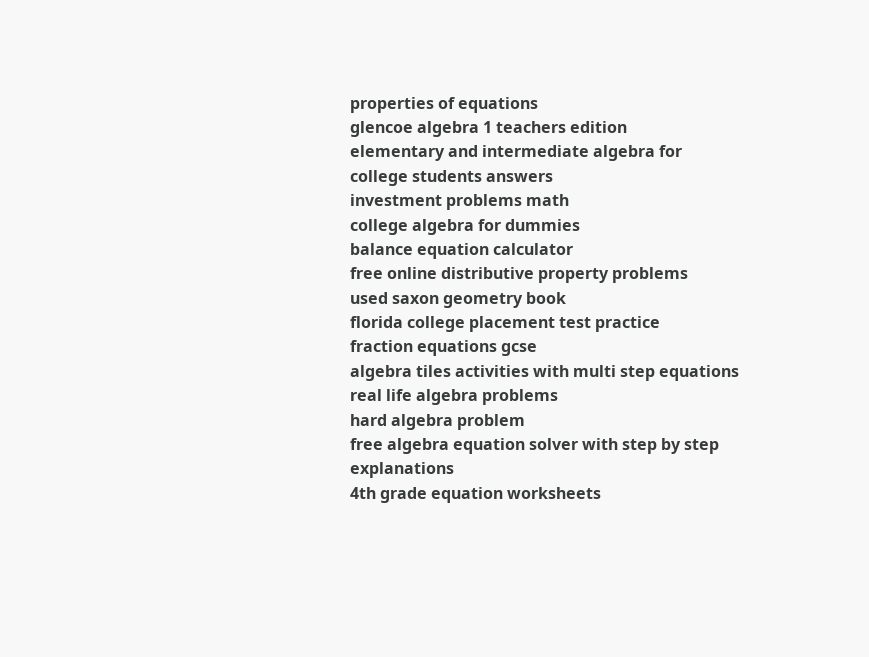properties of equations
glencoe algebra 1 teachers edition
elementary and intermediate algebra for college students answers
investment problems math
college algebra for dummies
balance equation calculator
free online distributive property problems
used saxon geometry book
florida college placement test practice
fraction equations gcse
algebra tiles activities with multi step equations
real life algebra problems
hard algebra problem
free algebra equation solver with step by step explanations
4th grade equation worksheets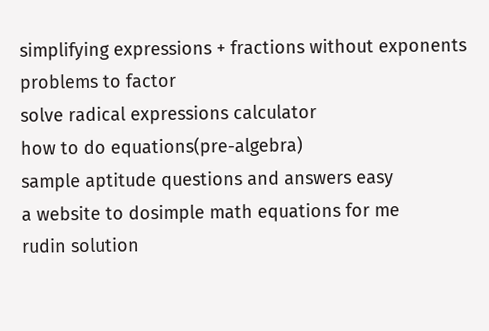simplifying expressions + fractions without exponents
problems to factor
solve radical expressions calculator
how to do equations(pre-algebra)
sample aptitude questions and answers easy
a website to dosimple math equations for me
rudin solution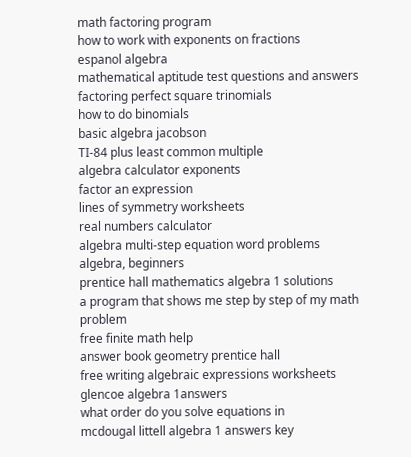math factoring program
how to work with exponents on fractions
espanol algebra
mathematical aptitude test questions and answers
factoring perfect square trinomials
how to do binomials
basic algebra jacobson
TI-84 plus least common multiple
algebra calculator exponents
factor an expression
lines of symmetry worksheets
real numbers calculator
algebra multi-step equation word problems
algebra, beginners
prentice hall mathematics algebra 1 solutions
a program that shows me step by step of my math problem
free finite math help
answer book geometry prentice hall
free writing algebraic expressions worksheets
glencoe algebra 1answers
what order do you solve equations in
mcdougal littell algebra 1 answers key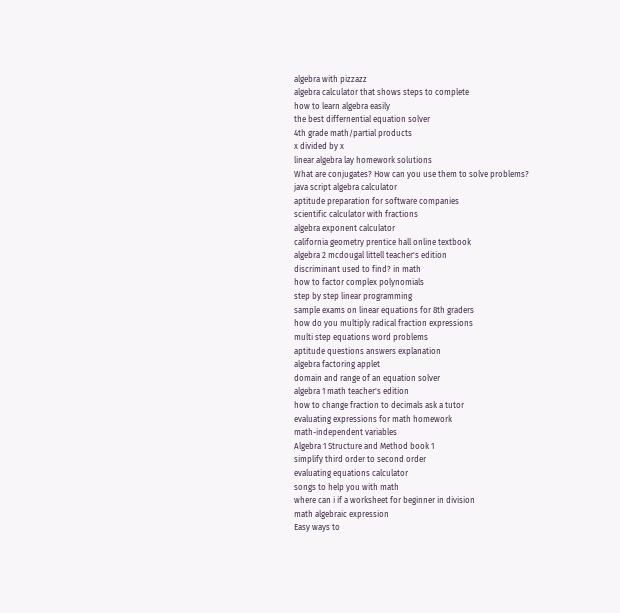algebra with pizzazz
algebra calculator that shows steps to complete
how to learn algebra easily
the best differnential equation solver
4th grade math/partial products
x divided by x
linear algebra lay homework solutions
What are conjugates? How can you use them to solve problems?
java script algebra calculator
aptitude preparation for software companies
scientific calculator with fractions
algebra exponent calculator
california geometry prentice hall online textbook
algebra 2 mcdougal littell teacher's edition
discriminant used to find? in math
how to factor complex polynomials
step by step linear programming
sample exams on linear equations for 8th graders
how do you multiply radical fraction expressions
multi step equations word problems
aptitude questions answers explanation
algebra factoring applet
domain and range of an equation solver
algebra 1 math teacher's edition
how to change fraction to decimals ask a tutor
evaluating expressions for math homework
math-independent variables
Algebra 1 Structure and Method book 1
simplify third order to second order
evaluating equations calculator
songs to help you with math
where can i if a worksheet for beginner in division
math algebraic expression
Easy ways to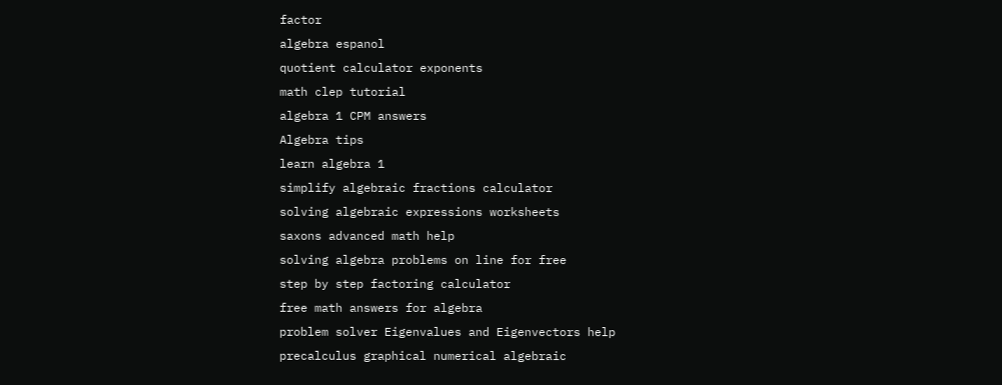factor
algebra espanol
quotient calculator exponents
math clep tutorial
algebra 1 CPM answers
Algebra tips
learn algebra 1
simplify algebraic fractions calculator
solving algebraic expressions worksheets
saxons advanced math help
solving algebra problems on line for free
step by step factoring calculator
free math answers for algebra
problem solver Eigenvalues and Eigenvectors help
precalculus graphical numerical algebraic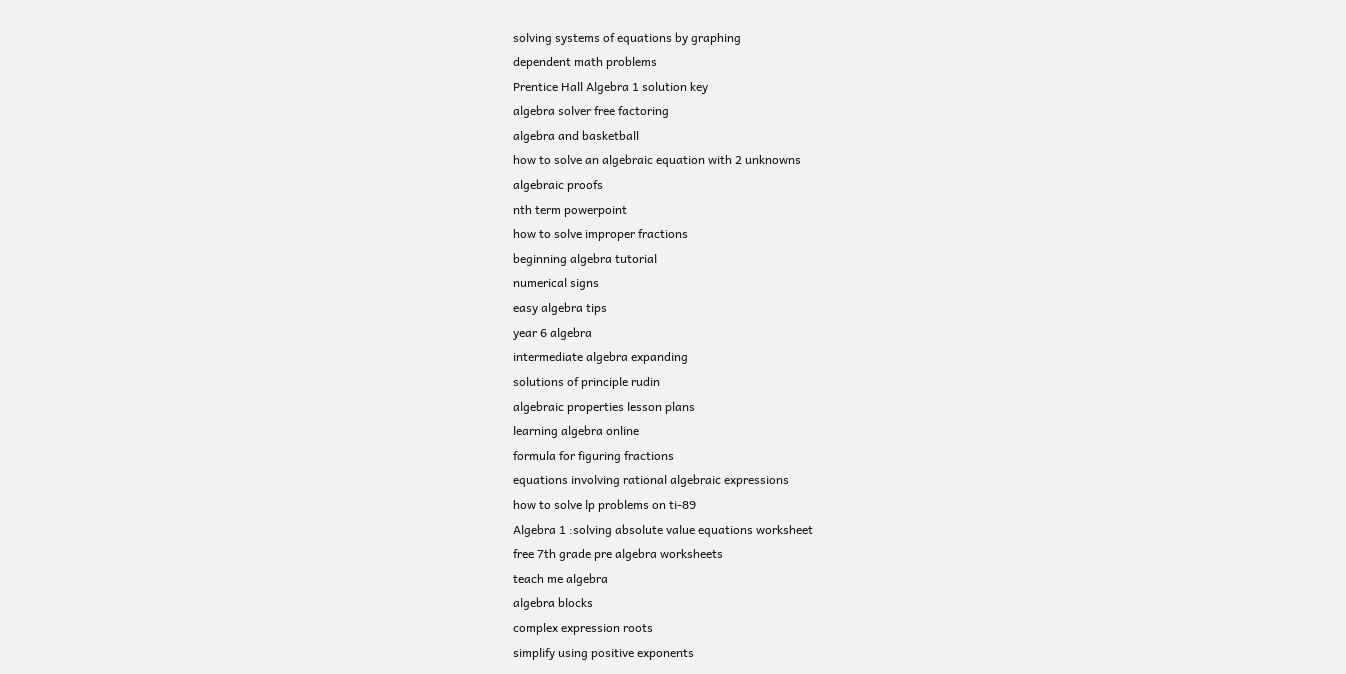solving systems of equations by graphing
dependent math problems
Prentice Hall Algebra 1 solution key
algebra solver free factoring
algebra and basketball
how to solve an algebraic equation with 2 unknowns
algebraic proofs
nth term powerpoint
how to solve improper fractions
beginning algebra tutorial
numerical signs
easy algebra tips
year 6 algebra
intermediate algebra expanding
solutions of principle rudin
algebraic properties lesson plans
learning algebra online
formula for figuring fractions
equations involving rational algebraic expressions
how to solve lp problems on ti-89
Algebra 1 :solving absolute value equations worksheet
free 7th grade pre algebra worksheets
teach me algebra
algebra blocks
complex expression roots
simplify using positive exponents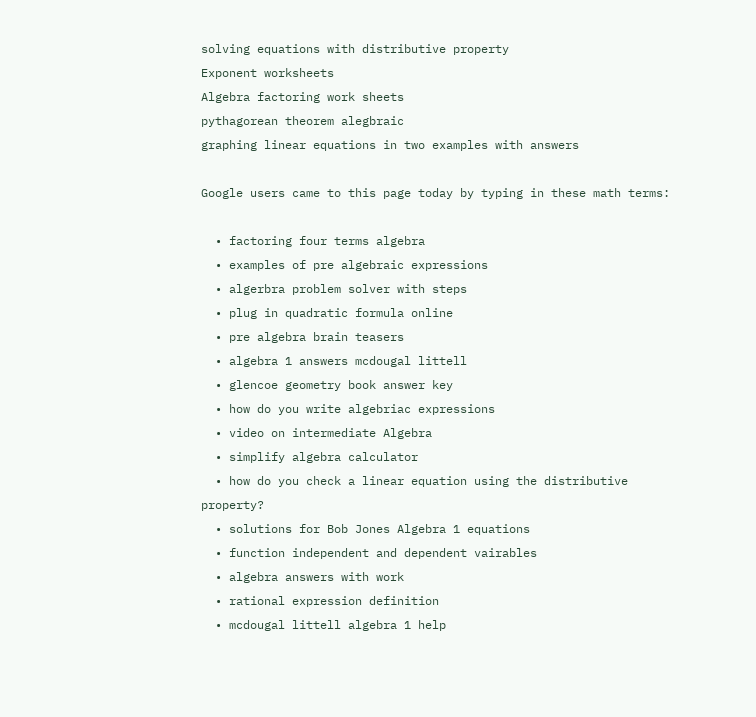solving equations with distributive property
Exponent worksheets
Algebra factoring work sheets
pythagorean theorem alegbraic
graphing linear equations in two examples with answers

Google users came to this page today by typing in these math terms:

  • factoring four terms algebra
  • examples of pre algebraic expressions
  • algerbra problem solver with steps
  • plug in quadratic formula online
  • pre algebra brain teasers
  • algebra 1 answers mcdougal littell
  • glencoe geometry book answer key
  • how do you write algebriac expressions
  • video on intermediate Algebra
  • simplify algebra calculator
  • how do you check a linear equation using the distributive property?
  • solutions for Bob Jones Algebra 1 equations
  • function independent and dependent vairables
  • algebra answers with work
  • rational expression definition
  • mcdougal littell algebra 1 help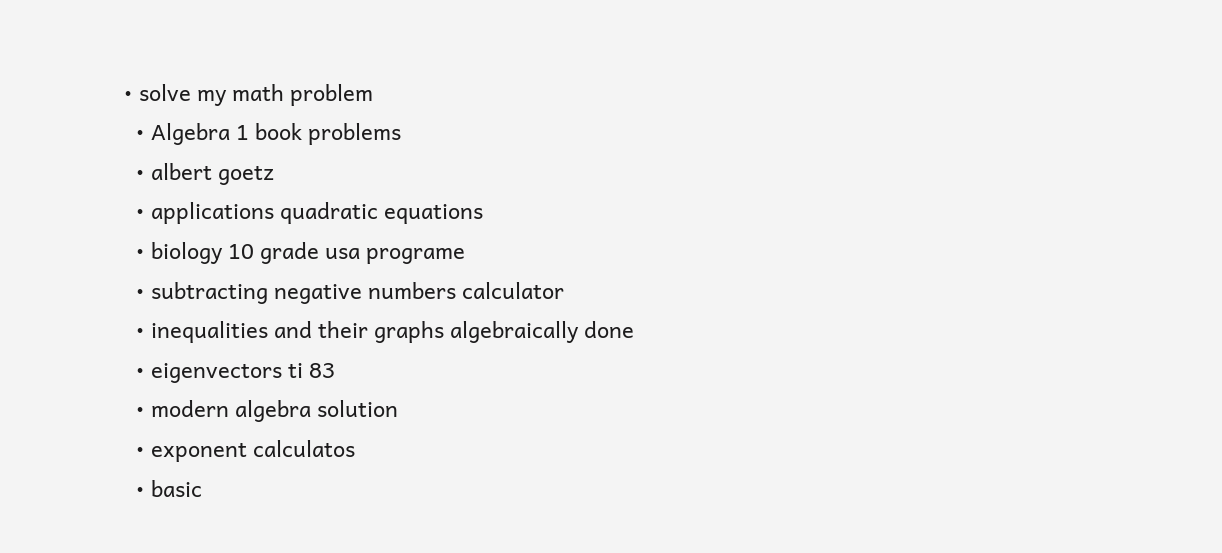• solve my math problem
  • Algebra 1 book problems
  • albert goetz
  • applications quadratic equations
  • biology 10 grade usa programe
  • subtracting negative numbers calculator
  • inequalities and their graphs algebraically done
  • eigenvectors ti 83
  • modern algebra solution
  • exponent calculatos
  • basic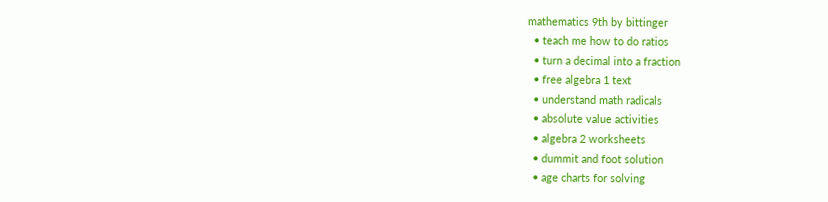mathematics 9th by bittinger
  • teach me how to do ratios
  • turn a decimal into a fraction
  • free algebra 1 text
  • understand math radicals
  • absolute value activities
  • algebra 2 worksheets
  • dummit and foot solution
  • age charts for solving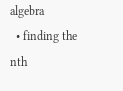algebra
  • finding the nth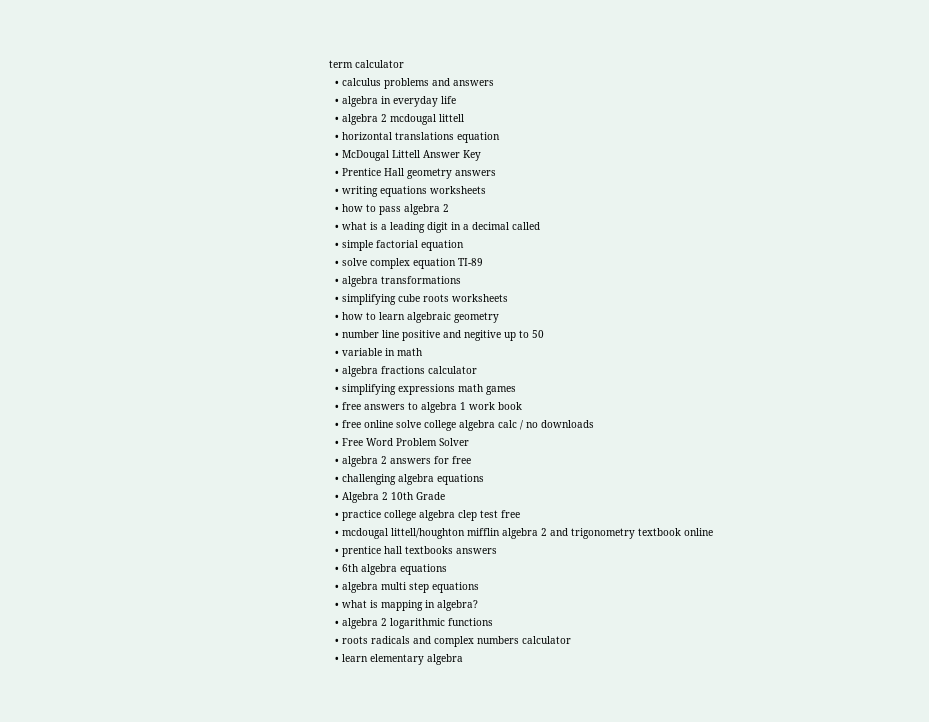term calculator
  • calculus problems and answers
  • algebra in everyday life
  • algebra 2 mcdougal littell
  • horizontal translations equation
  • McDougal Littell Answer Key
  • Prentice Hall geometry answers
  • writing equations worksheets
  • how to pass algebra 2
  • what is a leading digit in a decimal called
  • simple factorial equation
  • solve complex equation TI-89
  • algebra transformations
  • simplifying cube roots worksheets
  • how to learn algebraic geometry
  • number line positive and negitive up to 50
  • variable in math
  • algebra fractions calculator
  • simplifying expressions math games
  • free answers to algebra 1 work book
  • free online solve college algebra calc / no downloads
  • Free Word Problem Solver
  • algebra 2 answers for free
  • challenging algebra equations
  • Algebra 2 10th Grade
  • practice college algebra clep test free
  • mcdougal littell/houghton mifflin algebra 2 and trigonometry textbook online
  • prentice hall textbooks answers
  • 6th algebra equations
  • algebra multi step equations
  • what is mapping in algebra?
  • algebra 2 logarithmic functions
  • roots radicals and complex numbers calculator
  • learn elementary algebra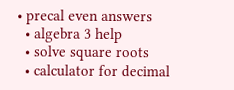• precal even answers
  • algebra 3 help
  • solve square roots
  • calculator for decimal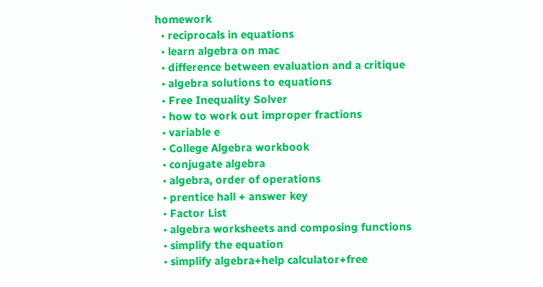homework
  • reciprocals in equations
  • learn algebra on mac
  • difference between evaluation and a critique
  • algebra solutions to equations
  • Free Inequality Solver
  • how to work out improper fractions
  • variable e
  • College Algebra workbook
  • conjugate algebra
  • algebra, order of operations
  • prentice hall + answer key
  • Factor List
  • algebra worksheets and composing functions
  • simplify the equation
  • simplify algebra+help calculator+free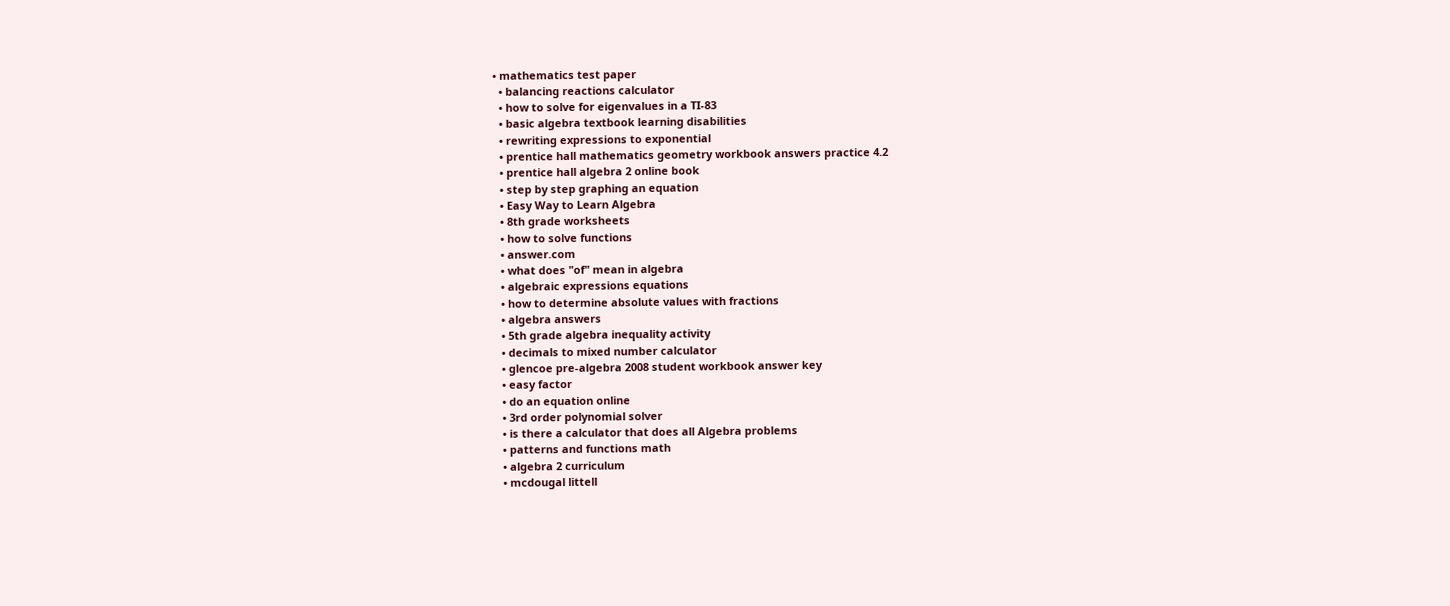• mathematics test paper
  • balancing reactions calculator
  • how to solve for eigenvalues in a TI-83
  • basic algebra textbook learning disabilities
  • rewriting expressions to exponential
  • prentice hall mathematics geometry workbook answers practice 4.2
  • prentice hall algebra 2 online book
  • step by step graphing an equation
  • Easy Way to Learn Algebra
  • 8th grade worksheets
  • how to solve functions
  • answer.com
  • what does "of" mean in algebra
  • algebraic expressions equations
  • how to determine absolute values with fractions
  • algebra answers
  • 5th grade algebra inequality activity
  • decimals to mixed number calculator
  • glencoe pre-algebra 2008 student workbook answer key
  • easy factor
  • do an equation online
  • 3rd order polynomial solver
  • is there a calculator that does all Algebra problems
  • patterns and functions math
  • algebra 2 curriculum
  • mcdougal littell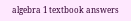algebra 1 textbook answers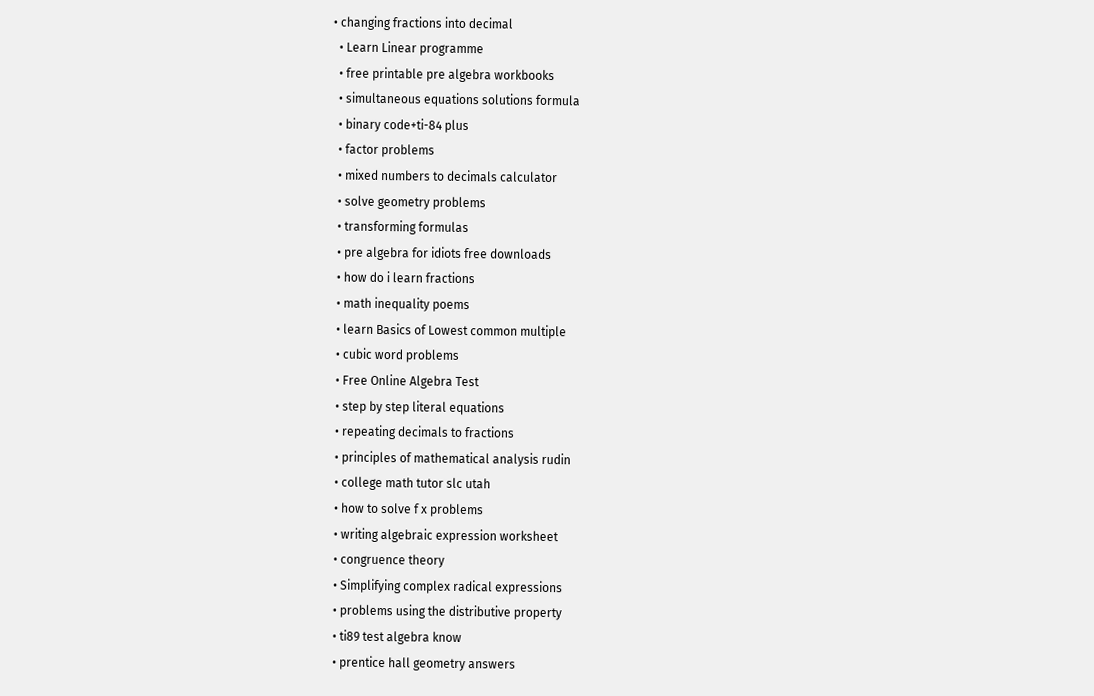• changing fractions into decimal
  • Learn Linear programme
  • free printable pre algebra workbooks
  • simultaneous equations solutions formula
  • binary code+ti-84 plus
  • factor problems
  • mixed numbers to decimals calculator
  • solve geometry problems
  • transforming formulas
  • pre algebra for idiots free downloads
  • how do i learn fractions
  • math inequality poems
  • learn Basics of Lowest common multiple
  • cubic word problems
  • Free Online Algebra Test
  • step by step literal equations
  • repeating decimals to fractions
  • principles of mathematical analysis rudin
  • college math tutor slc utah
  • how to solve f x problems
  • writing algebraic expression worksheet
  • congruence theory
  • Simplifying complex radical expressions
  • problems using the distributive property
  • ti89 test algebra know
  • prentice hall geometry answers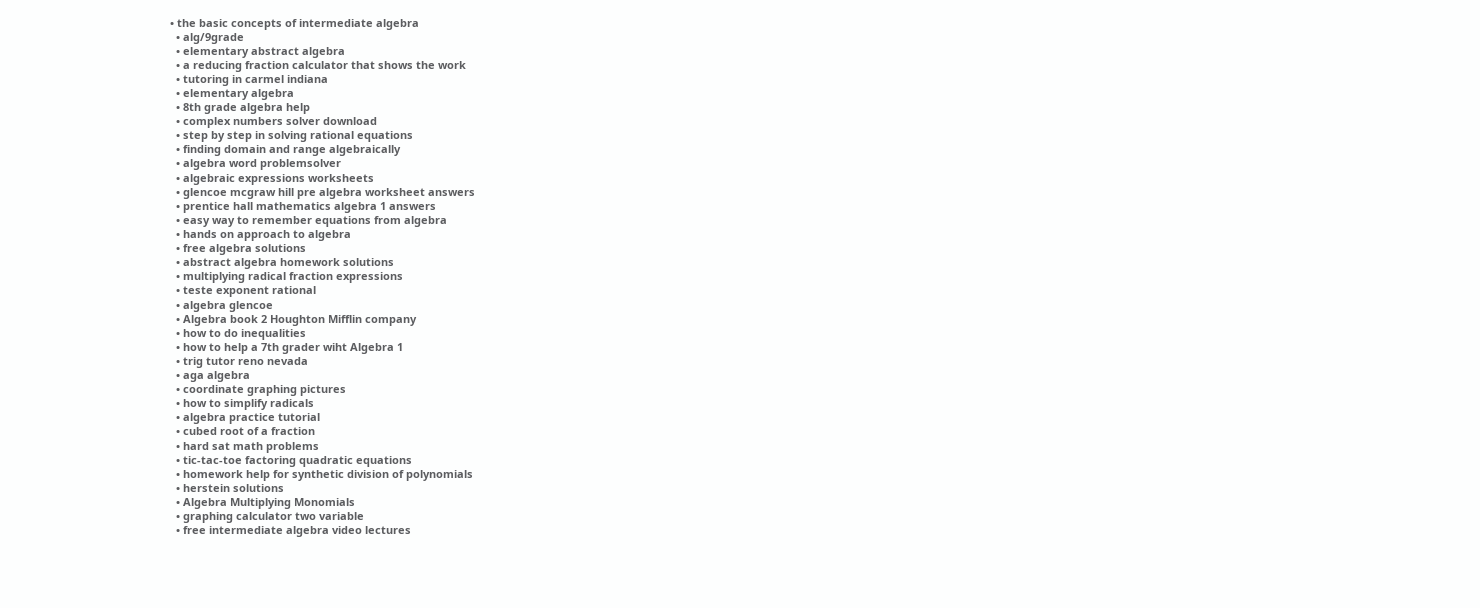• the basic concepts of intermediate algebra
  • alg/9grade
  • elementary abstract algebra
  • a reducing fraction calculator that shows the work
  • tutoring in carmel indiana
  • elementary algebra
  • 8th grade algebra help
  • complex numbers solver download
  • step by step in solving rational equations
  • finding domain and range algebraically
  • algebra word problemsolver
  • algebraic expressions worksheets
  • glencoe mcgraw hill pre algebra worksheet answers
  • prentice hall mathematics algebra 1 answers
  • easy way to remember equations from algebra
  • hands on approach to algebra
  • free algebra solutions
  • abstract algebra homework solutions
  • multiplying radical fraction expressions
  • teste exponent rational
  • algebra glencoe
  • Algebra book 2 Houghton Mifflin company
  • how to do inequalities
  • how to help a 7th grader wiht Algebra 1
  • trig tutor reno nevada
  • aga algebra
  • coordinate graphing pictures
  • how to simplify radicals
  • algebra practice tutorial
  • cubed root of a fraction
  • hard sat math problems
  • tic-tac-toe factoring quadratic equations
  • homework help for synthetic division of polynomials
  • herstein solutions
  • Algebra Multiplying Monomials
  • graphing calculator two variable
  • free intermediate algebra video lectures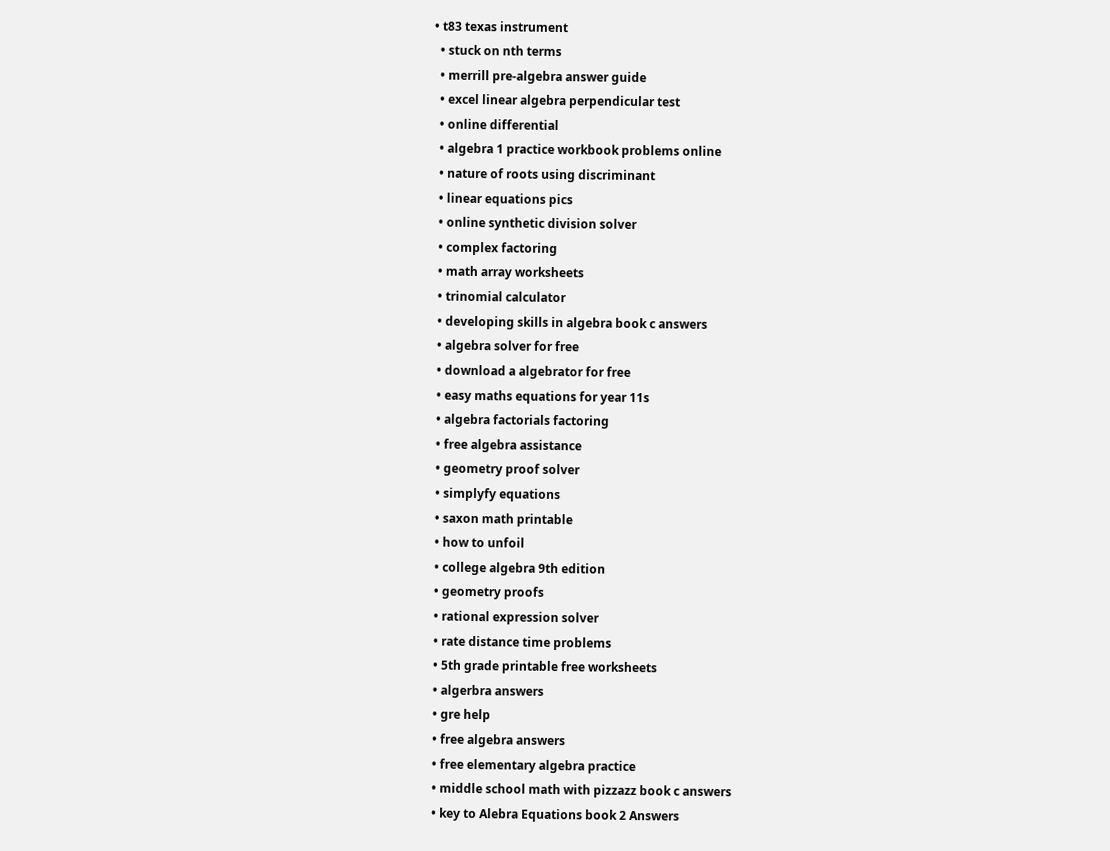• t83 texas instrument
  • stuck on nth terms
  • merrill pre-algebra answer guide
  • excel linear algebra perpendicular test
  • online differential
  • algebra 1 practice workbook problems online
  • nature of roots using discriminant
  • linear equations pics
  • online synthetic division solver
  • complex factoring
  • math array worksheets
  • trinomial calculator
  • developing skills in algebra book c answers
  • algebra solver for free
  • download a algebrator for free
  • easy maths equations for year 11s
  • algebra factorials factoring
  • free algebra assistance
  • geometry proof solver
  • simplyfy equations
  • saxon math printable
  • how to unfoil
  • college algebra 9th edition
  • geometry proofs
  • rational expression solver
  • rate distance time problems
  • 5th grade printable free worksheets
  • algerbra answers
  • gre help
  • free algebra answers
  • free elementary algebra practice
  • middle school math with pizzazz book c answers
  • key to Alebra Equations book 2 Answers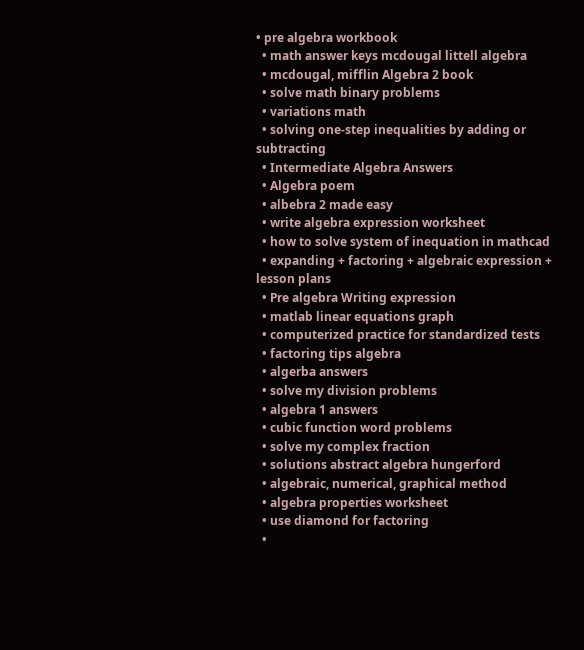• pre algebra workbook
  • math answer keys mcdougal littell algebra
  • mcdougal, mifflin Algebra 2 book
  • solve math binary problems
  • variations math
  • solving one-step inequalities by adding or subtracting
  • Intermediate Algebra Answers
  • Algebra poem
  • albebra 2 made easy
  • write algebra expression worksheet
  • how to solve system of inequation in mathcad
  • expanding + factoring + algebraic expression + lesson plans
  • Pre algebra Writing expression
  • matlab linear equations graph
  • computerized practice for standardized tests
  • factoring tips algebra
  • algerba answers
  • solve my division problems
  • algebra 1 answers
  • cubic function word problems
  • solve my complex fraction
  • solutions abstract algebra hungerford
  • algebraic, numerical, graphical method
  • algebra properties worksheet
  • use diamond for factoring
  •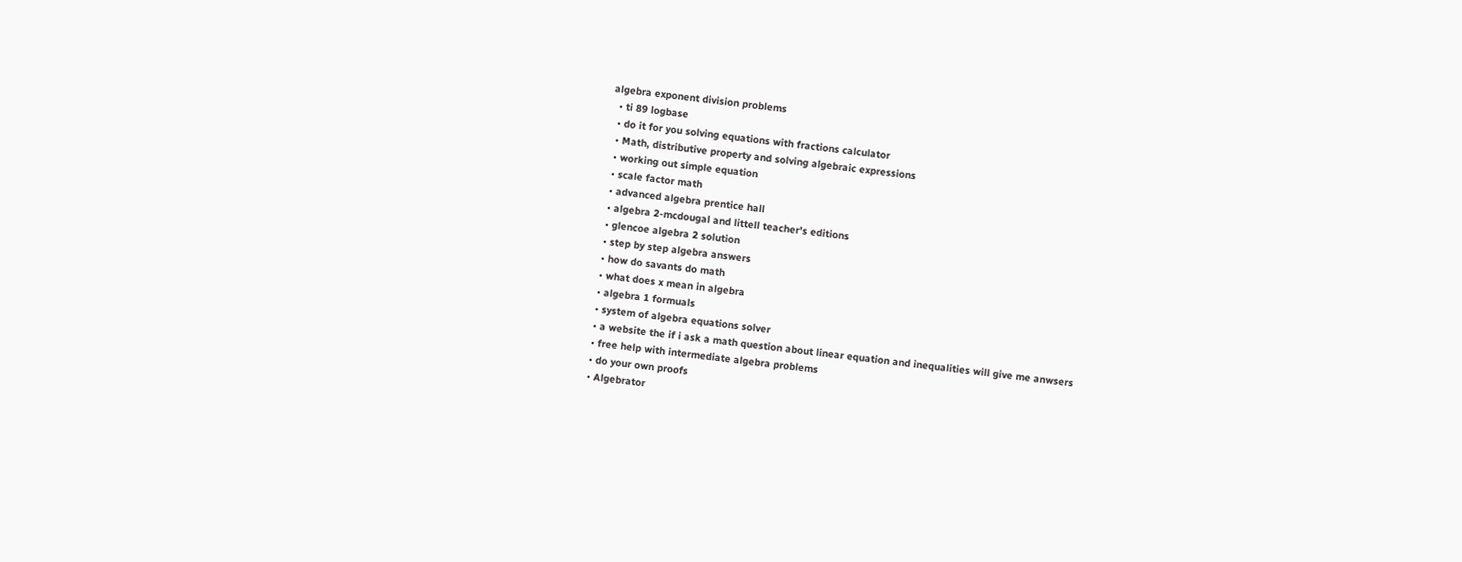algebra exponent division problems
  • ti 89 logbase
  • do it for you solving equations with fractions calculator
  • Math, distributive property and solving algebraic expressions
  • working out simple equation
  • scale factor math
  • advanced algebra prentice hall
  • algebra 2-mcdougal and littell teacher's editions
  • glencoe algebra 2 solution
  • step by step algebra answers
  • how do savants do math
  • what does x mean in algebra
  • algebra 1 formuals
  • system of algebra equations solver
  • a website the if i ask a math question about linear equation and inequalities will give me anwsers
  • free help with intermediate algebra problems
  • do your own proofs
  • Algebrator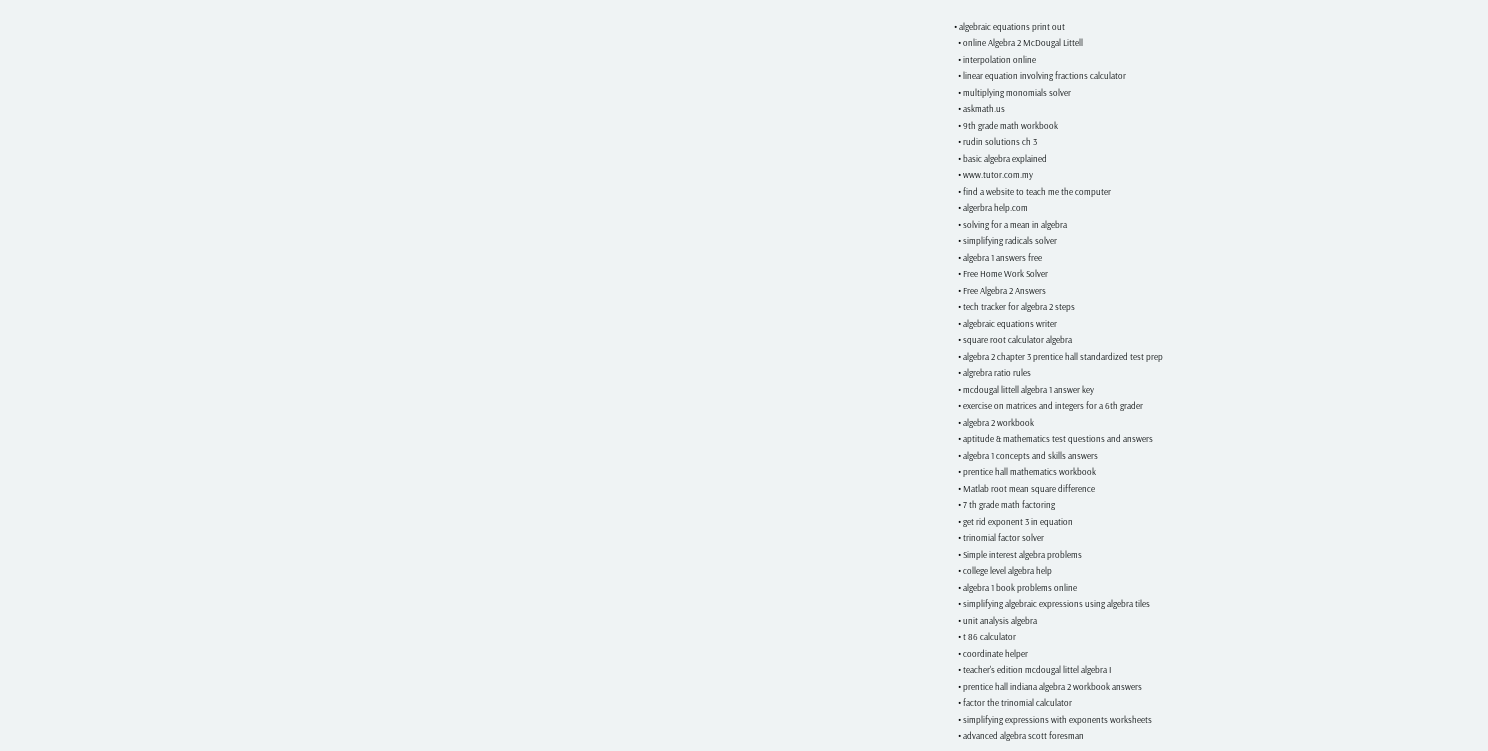• algebraic equations print out
  • online Algebra 2 McDougal Littell
  • interpolation online
  • linear equation involving fractions calculator
  • multiplying monomials solver
  • askmath.us
  • 9th grade math workbook
  • rudin solutions ch 3
  • basic algebra explained
  • www.tutor.com.my
  • find a website to teach me the computer
  • algerbra help.com
  • solving for a mean in algebra
  • simplifying radicals solver
  • algebra 1 answers free
  • Free Home Work Solver
  • Free Algebra 2 Answers
  • tech tracker for algebra 2 steps
  • algebraic equations writer
  • square root calculator algebra
  • algebra 2 chapter 3 prentice hall standardized test prep
  • algrebra ratio rules
  • mcdougal littell algebra 1 answer key
  • exercise on matrices and integers for a 6th grader
  • algebra 2 workbook
  • aptitude & mathematics test questions and answers
  • algebra 1 concepts and skills answers
  • prentice hall mathematics workbook
  • Matlab root mean square difference
  • 7 th grade math factoring
  • get rid exponent 3 in equation
  • trinomial factor solver
  • Simple interest algebra problems
  • college level algebra help
  • algebra 1 book problems online
  • simplifying algebraic expressions using algebra tiles
  • unit analysis algebra
  • t 86 calculator
  • coordinate helper
  • teacher's edition mcdougal littel algebra I
  • prentice hall indiana algebra 2 workbook answers
  • factor the trinomial calculator
  • simplifying expressions with exponents worksheets
  • advanced algebra scott foresman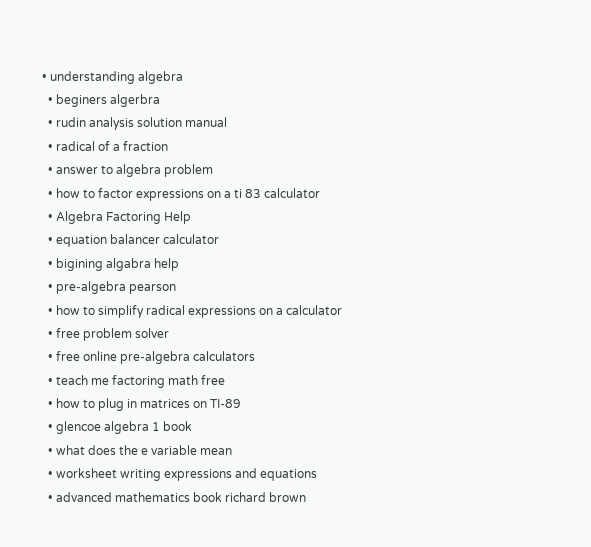• understanding algebra
  • beginers algerbra
  • rudin analysis solution manual
  • radical of a fraction
  • answer to algebra problem
  • how to factor expressions on a ti 83 calculator
  • Algebra Factoring Help
  • equation balancer calculator
  • bigining algabra help
  • pre-algebra pearson
  • how to simplify radical expressions on a calculator
  • free problem solver
  • free online pre-algebra calculators
  • teach me factoring math free
  • how to plug in matrices on TI-89
  • glencoe algebra 1 book
  • what does the e variable mean
  • worksheet writing expressions and equations
  • advanced mathematics book richard brown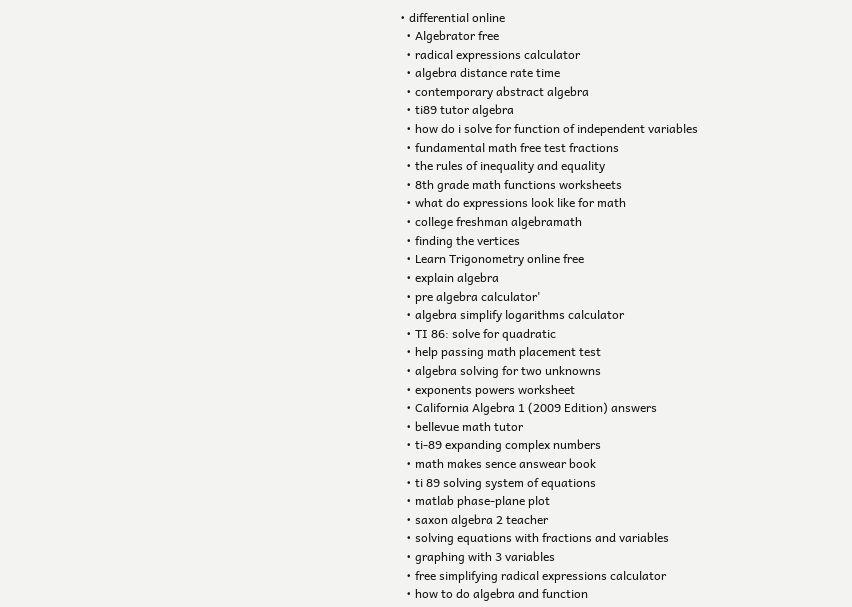• differential online
  • Algebrator free
  • radical expressions calculator
  • algebra distance rate time
  • contemporary abstract algebra
  • ti89 tutor algebra
  • how do i solve for function of independent variables
  • fundamental math free test fractions
  • the rules of inequality and equality
  • 8th grade math functions worksheets
  • what do expressions look like for math
  • college freshman algebramath
  • finding the vertices
  • Learn Trigonometry online free
  • explain algebra
  • pre algebra calculator'
  • algebra simplify logarithms calculator
  • TI 86: solve for quadratic
  • help passing math placement test
  • algebra solving for two unknowns
  • exponents powers worksheet
  • California Algebra 1 (2009 Edition) answers
  • bellevue math tutor
  • ti-89 expanding complex numbers
  • math makes sence answear book
  • ti 89 solving system of equations
  • matlab phase-plane plot
  • saxon algebra 2 teacher
  • solving equations with fractions and variables
  • graphing with 3 variables
  • free simplifying radical expressions calculator
  • how to do algebra and function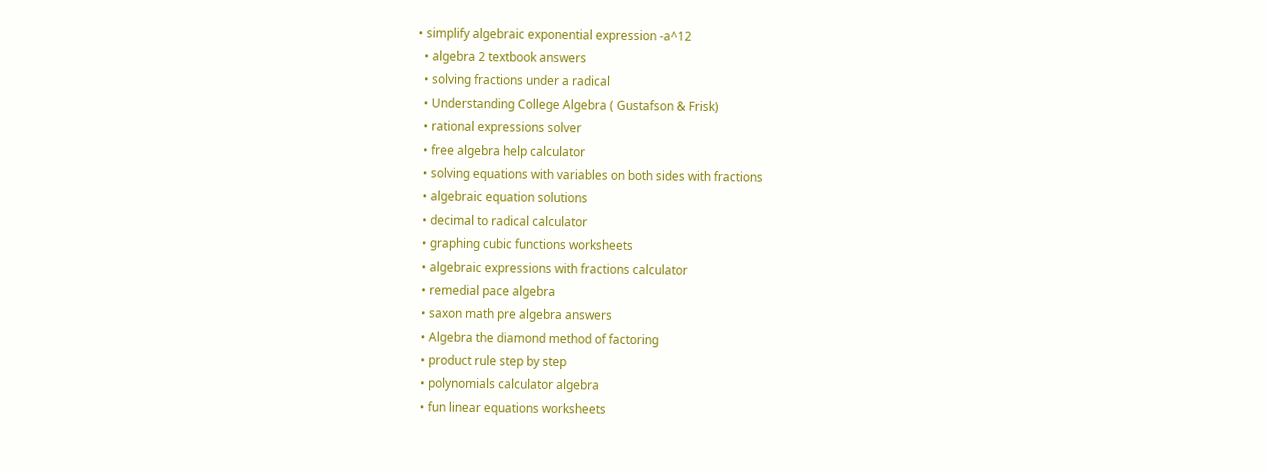• simplify algebraic exponential expression -a^12
  • algebra 2 textbook answers
  • solving fractions under a radical
  • Understanding College Algebra ( Gustafson & Frisk)
  • rational expressions solver
  • free algebra help calculator
  • solving equations with variables on both sides with fractions
  • algebraic equation solutions
  • decimal to radical calculator
  • graphing cubic functions worksheets
  • algebraic expressions with fractions calculator
  • remedial pace algebra
  • saxon math pre algebra answers
  • Algebra the diamond method of factoring
  • product rule step by step
  • polynomials calculator algebra
  • fun linear equations worksheets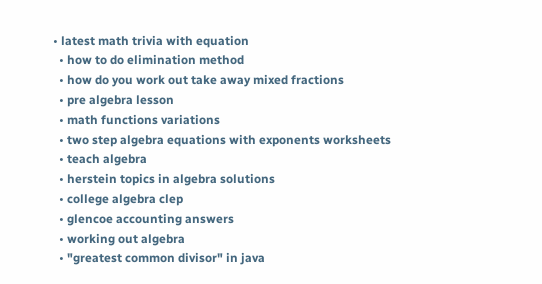• latest math trivia with equation
  • how to do elimination method
  • how do you work out take away mixed fractions
  • pre algebra lesson
  • math functions variations
  • two step algebra equations with exponents worksheets
  • teach algebra
  • herstein topics in algebra solutions
  • college algebra clep
  • glencoe accounting answers
  • working out algebra
  • "greatest common divisor" in java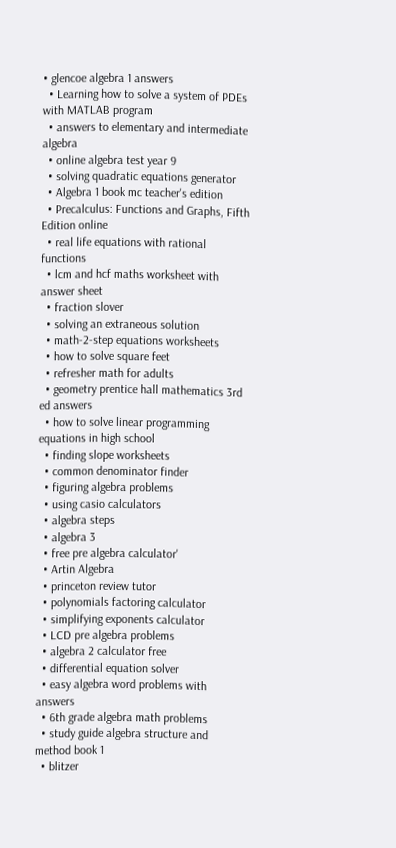• glencoe algebra 1 answers
  • Learning how to solve a system of PDEs with MATLAB program
  • answers to elementary and intermediate algebra
  • online algebra test year 9
  • solving quadratic equations generator
  • Algebra 1 book mc teacher's edition
  • Precalculus: Functions and Graphs, Fifth Edition online
  • real life equations with rational functions
  • lcm and hcf maths worksheet with answer sheet
  • fraction slover
  • solving an extraneous solution
  • math-2-step equations worksheets
  • how to solve square feet
  • refresher math for adults
  • geometry prentice hall mathematics 3rd ed answers
  • how to solve linear programming equations in high school
  • finding slope worksheets
  • common denominator finder
  • figuring algebra problems
  • using casio calculators
  • algebra steps
  • algebra 3
  • free pre algebra calculator'
  • Artin Algebra
  • princeton review tutor
  • polynomials factoring calculator
  • simplifying exponents calculator
  • LCD pre algebra problems
  • algebra 2 calculator free
  • differential equation solver
  • easy algebra word problems with answers
  • 6th grade algebra math problems
  • study guide algebra structure and method book 1
  • blitzer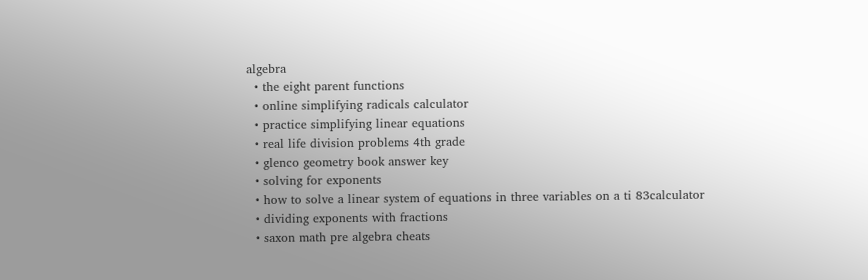algebra
  • the eight parent functions
  • online simplifying radicals calculator
  • practice simplifying linear equations
  • real life division problems 4th grade
  • glenco geometry book answer key
  • solving for exponents
  • how to solve a linear system of equations in three variables on a ti 83calculator
  • dividing exponents with fractions
  • saxon math pre algebra cheats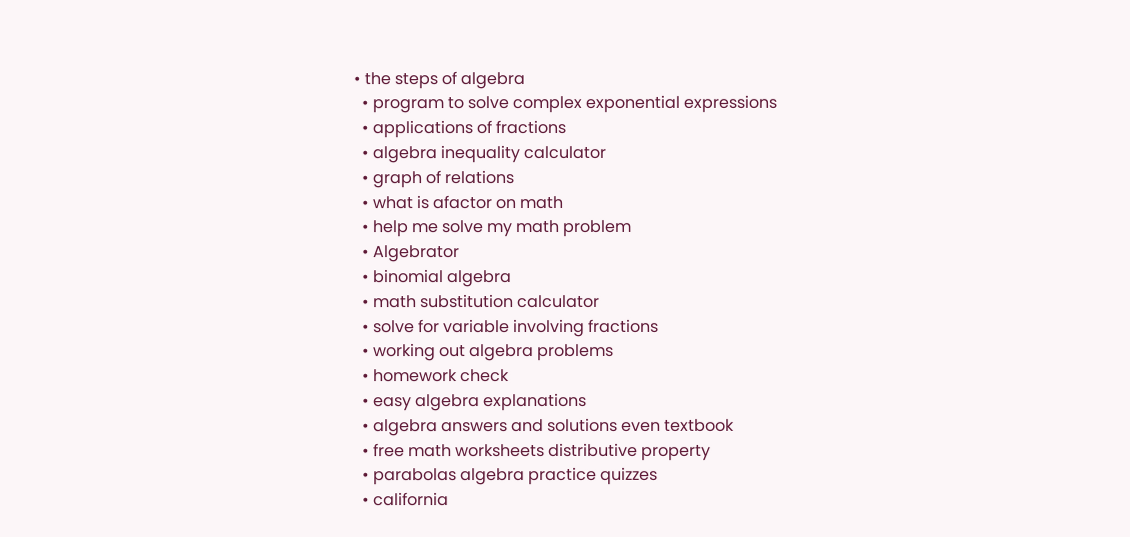• the steps of algebra
  • program to solve complex exponential expressions
  • applications of fractions
  • algebra inequality calculator
  • graph of relations
  • what is afactor on math
  • help me solve my math problem
  • Algebrator
  • binomial algebra
  • math substitution calculator
  • solve for variable involving fractions
  • working out algebra problems
  • homework check
  • easy algebra explanations
  • algebra answers and solutions even textbook
  • free math worksheets distributive property
  • parabolas algebra practice quizzes
  • california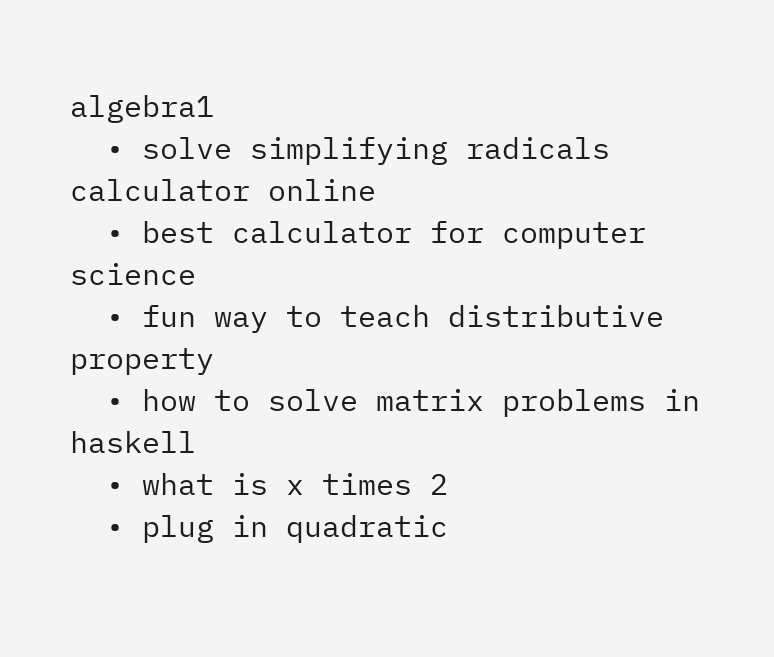algebra1
  • solve simplifying radicals calculator online
  • best calculator for computer science
  • fun way to teach distributive property
  • how to solve matrix problems in haskell
  • what is x times 2
  • plug in quadratic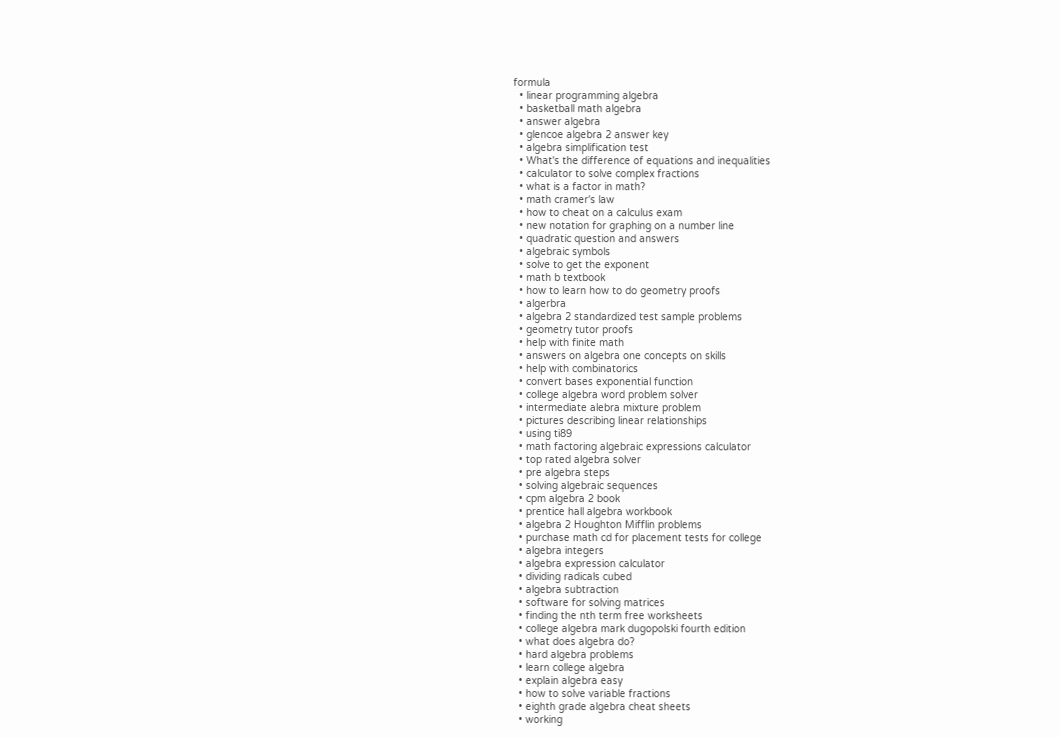formula
  • linear programming algebra
  • basketball math algebra
  • answer algebra
  • glencoe algebra 2 answer key
  • algebra simplification test
  • What's the difference of equations and inequalities
  • calculator to solve complex fractions
  • what is a factor in math?
  • math cramer's law
  • how to cheat on a calculus exam
  • new notation for graphing on a number line
  • quadratic question and answers
  • algebraic symbols
  • solve to get the exponent
  • math b textbook
  • how to learn how to do geometry proofs
  • algerbra
  • algebra 2 standardized test sample problems
  • geometry tutor proofs
  • help with finite math
  • answers on algebra one concepts on skills
  • help with combinatorics
  • convert bases exponential function
  • college algebra word problem solver
  • intermediate alebra mixture problem
  • pictures describing linear relationships
  • using ti89
  • math factoring algebraic expressions calculator
  • top rated algebra solver
  • pre algebra steps
  • solving algebraic sequences
  • cpm algebra 2 book
  • prentice hall algebra workbook
  • algebra 2 Houghton Mifflin problems
  • purchase math cd for placement tests for college
  • algebra integers
  • algebra expression calculator
  • dividing radicals cubed
  • algebra subtraction
  • software for solving matrices
  • finding the nth term free worksheets
  • college algebra mark dugopolski fourth edition
  • what does algebra do?
  • hard algebra problems
  • learn college algebra
  • explain algebra easy
  • how to solve variable fractions
  • eighth grade algebra cheat sheets
  • working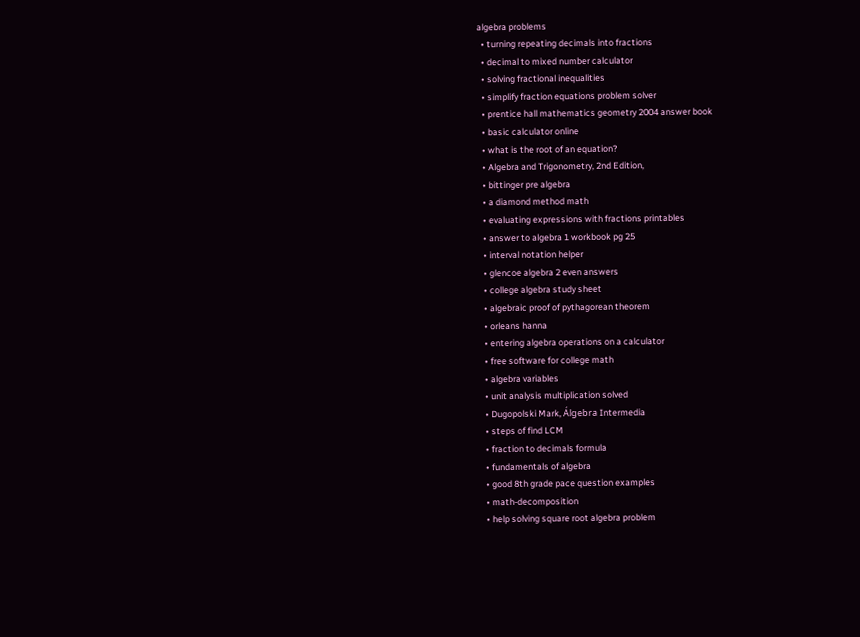algebra problems
  • turning repeating decimals into fractions
  • decimal to mixed number calculator
  • solving fractional inequalities
  • simplify fraction equations problem solver
  • prentice hall mathematics geometry 2004 answer book
  • basic calculator online
  • what is the root of an equation?
  • Algebra and Trigonometry, 2nd Edition,
  • bittinger pre algebra
  • a diamond method math
  • evaluating expressions with fractions printables
  • answer to algebra 1 workbook pg 25
  • interval notation helper
  • glencoe algebra 2 even answers
  • college algebra study sheet
  • algebraic proof of pythagorean theorem
  • orleans hanna
  • entering algebra operations on a calculator
  • free software for college math
  • algebra variables
  • unit analysis multiplication solved
  • Dugopolski Mark, Álgebra Intermedia
  • steps of find LCM
  • fraction to decimals formula
  • fundamentals of algebra
  • good 8th grade pace question examples
  • math-decomposition
  • help solving square root algebra problem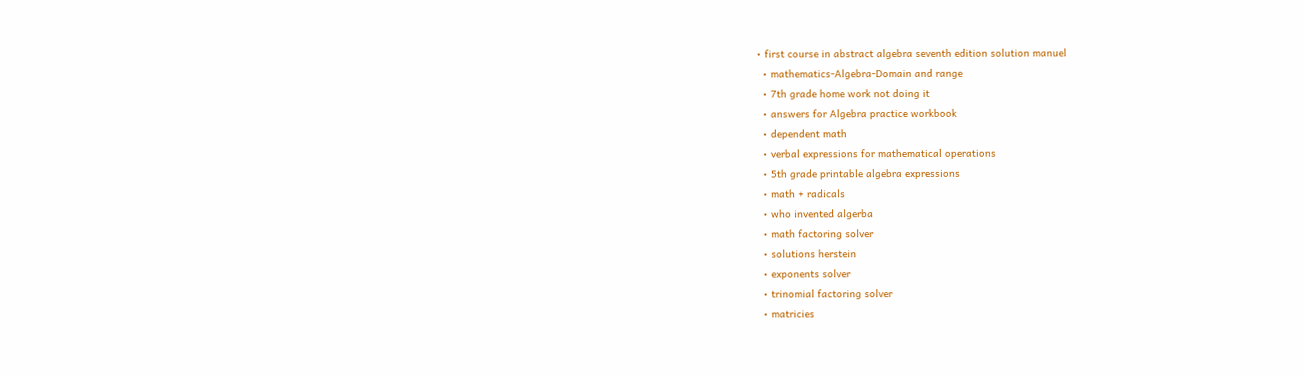• first course in abstract algebra seventh edition solution manuel
  • mathematics-Algebra-Domain and range
  • 7th grade home work not doing it
  • answers for Algebra practice workbook
  • dependent math
  • verbal expressions for mathematical operations
  • 5th grade printable algebra expressions
  • math + radicals
  • who invented algerba
  • math factoring solver
  • solutions herstein
  • exponents solver
  • trinomial factoring solver
  • matricies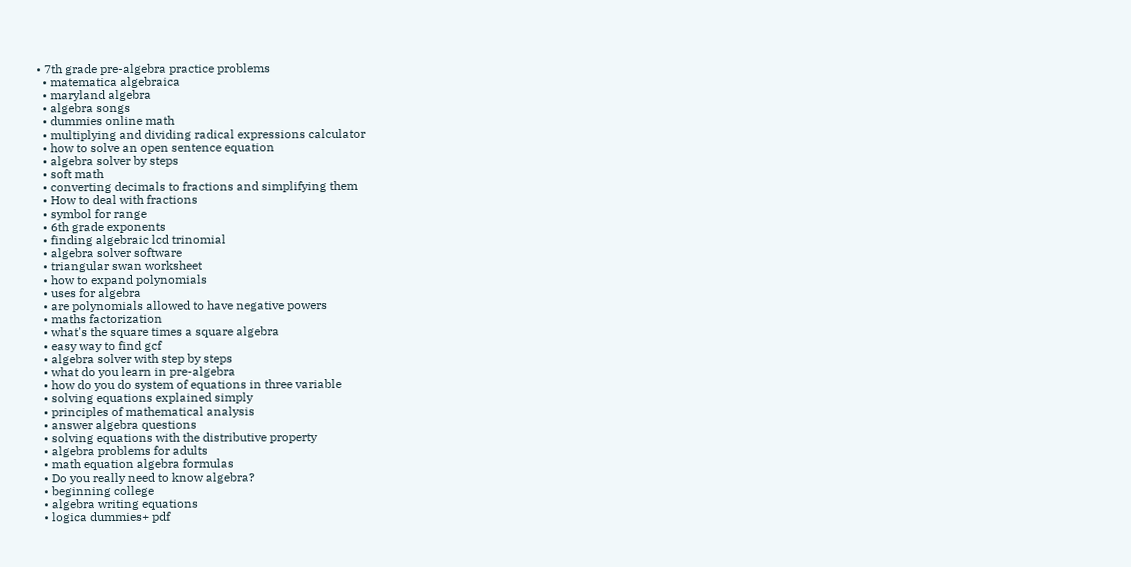• 7th grade pre-algebra practice problems
  • matematica algebraica
  • maryland algebra
  • algebra songs
  • dummies online math
  • multiplying and dividing radical expressions calculator
  • how to solve an open sentence equation
  • algebra solver by steps
  • soft math
  • converting decimals to fractions and simplifying them
  • How to deal with fractions
  • symbol for range
  • 6th grade exponents
  • finding algebraic lcd trinomial
  • algebra solver software
  • triangular swan worksheet
  • how to expand polynomials
  • uses for algebra
  • are polynomials allowed to have negative powers
  • maths factorization
  • what's the square times a square algebra
  • easy way to find gcf
  • algebra solver with step by steps
  • what do you learn in pre-algebra
  • how do you do system of equations in three variable
  • solving equations explained simply
  • principles of mathematical analysis
  • answer algebra questions
  • solving equations with the distributive property
  • algebra problems for adults
  • math equation algebra formulas
  • Do you really need to know algebra?
  • beginning college
  • algebra writing equations
  • logica dummies+ pdf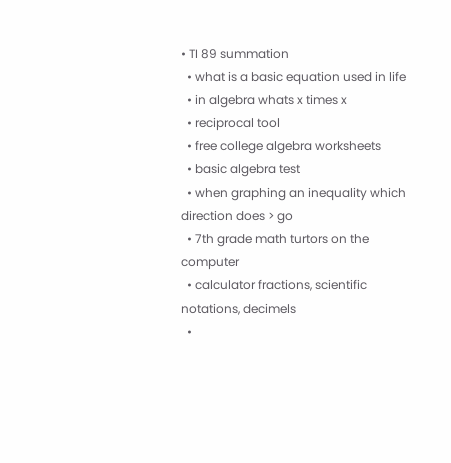• TI 89 summation
  • what is a basic equation used in life
  • in algebra whats x times x
  • reciprocal tool
  • free college algebra worksheets
  • basic algebra test
  • when graphing an inequality which direction does > go
  • 7th grade math turtors on the computer
  • calculator fractions, scientific notations, decimels
  •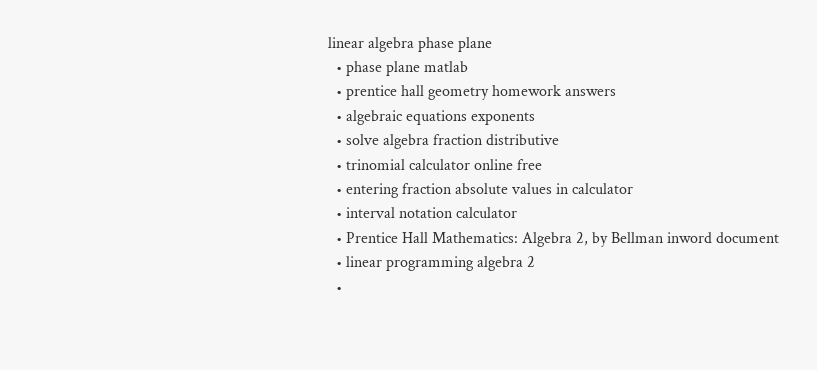linear algebra phase plane
  • phase plane matlab
  • prentice hall geometry homework answers
  • algebraic equations exponents
  • solve algebra fraction distributive
  • trinomial calculator online free
  • entering fraction absolute values in calculator
  • interval notation calculator
  • Prentice Hall Mathematics: Algebra 2, by Bellman inword document
  • linear programming algebra 2
  •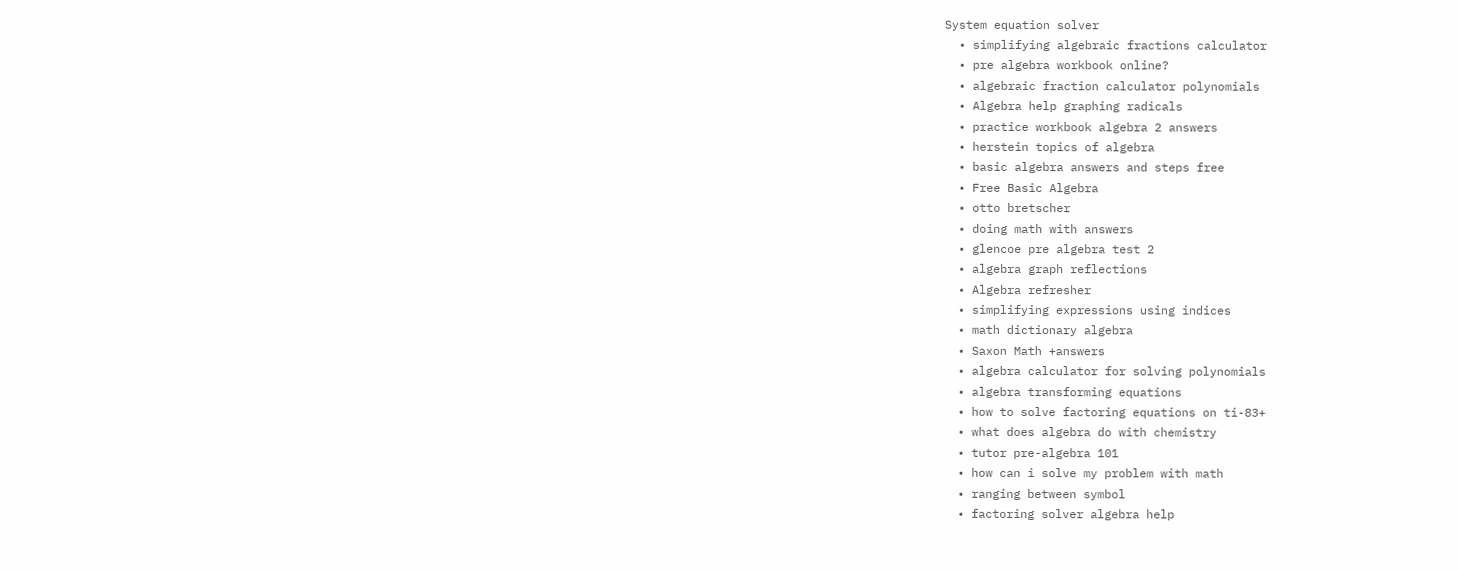System equation solver
  • simplifying algebraic fractions calculator
  • pre algebra workbook online?
  • algebraic fraction calculator polynomials
  • Algebra help graphing radicals
  • practice workbook algebra 2 answers
  • herstein topics of algebra
  • basic algebra answers and steps free
  • Free Basic Algebra
  • otto bretscher
  • doing math with answers
  • glencoe pre algebra test 2
  • algebra graph reflections
  • Algebra refresher
  • simplifying expressions using indices
  • math dictionary algebra
  • Saxon Math +answers
  • algebra calculator for solving polynomials
  • algebra transforming equations
  • how to solve factoring equations on ti-83+
  • what does algebra do with chemistry
  • tutor pre-algebra 101
  • how can i solve my problem with math
  • ranging between symbol
  • factoring solver algebra help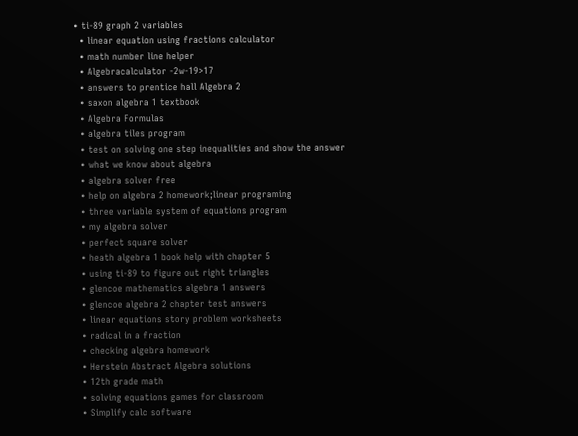• ti-89 graph 2 variables
  • linear equation using fractions calculator
  • math number line helper
  • Algebracalculator -2w-19>17
  • answers to prentice hall Algebra 2
  • saxon algebra 1 textbook
  • Algebra Formulas
  • algebra tiles program
  • test on solving one step inequalities and show the answer
  • what we know about algebra
  • algebra solver free
  • help on algebra 2 homework;linear programing
  • three variable system of equations program
  • my algebra solver
  • perfect square solver
  • heath algebra 1 book help with chapter 5
  • using ti-89 to figure out right triangles
  • glencoe mathematics algebra 1 answers
  • glencoe algebra 2 chapter test answers
  • linear equations story problem worksheets
  • radical in a fraction
  • checking algebra homework
  • Herstein Abstract Algebra solutions
  • 12th grade math
  • solving equations games for classroom
  • Simplify calc software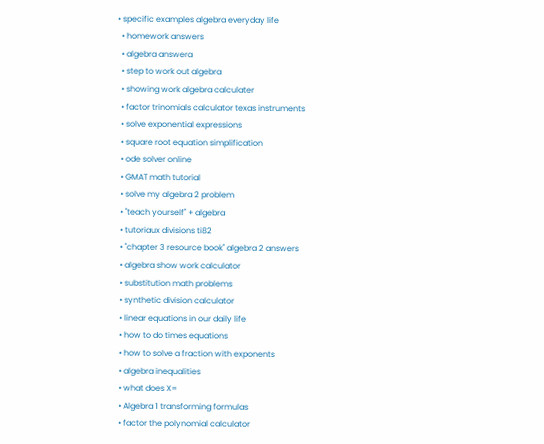• specific examples algebra everyday life
  • homework answers
  • algebra answera
  • step to work out algebra
  • showing work algebra calculater
  • factor trinomials calculator texas instruments
  • solve exponential expressions
  • square root equation simplification
  • ode solver online
  • GMAT math tutorial
  • solve my algebra 2 problem
  • "teach yourself" + algebra
  • tutoriaux divisions ti82
  • "chapter 3 resource book" algebra 2 answers
  • algebra show work calculator
  • substitution math problems
  • synthetic division calculator
  • linear equations in our daily life
  • how to do times equations
  • how to solve a fraction with exponents
  • algebra inequalities
  • what does X=
  • Algebra 1 transforming formulas
  • factor the polynomial calculator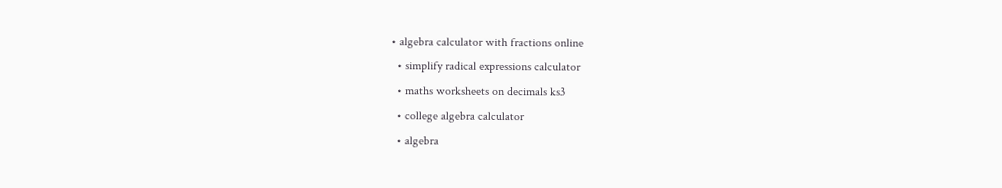• algebra calculator with fractions online
  • simplify radical expressions calculator
  • maths worksheets on decimals ks3
  • college algebra calculator
  • algebra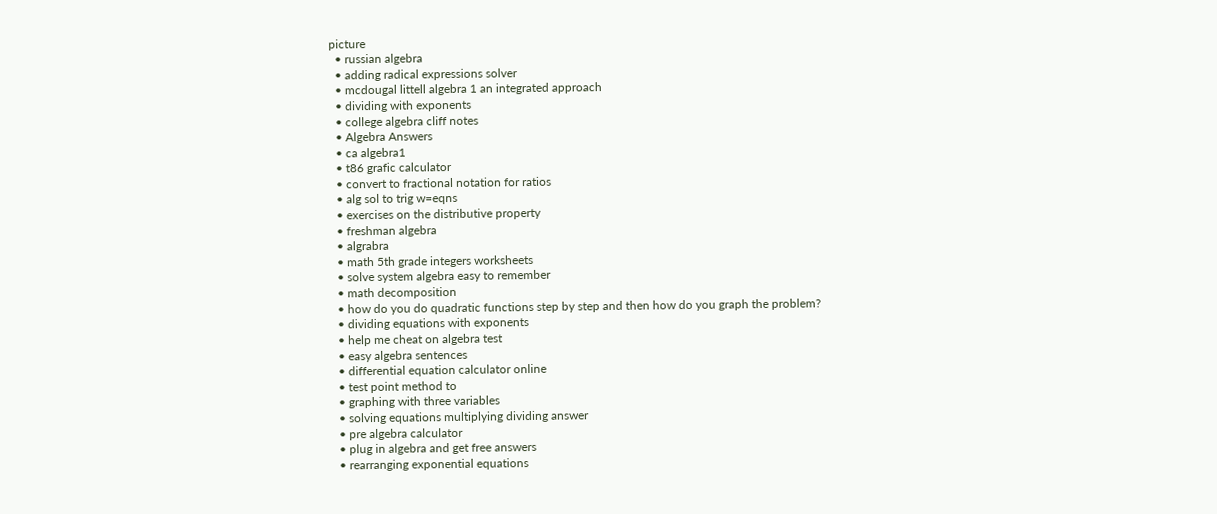picture
  • russian algebra
  • adding radical expressions solver
  • mcdougal littell algebra 1 an integrated approach
  • dividing with exponents
  • college algebra cliff notes
  • Algebra Answers
  • ca algebra1
  • t86 grafic calculator
  • convert to fractional notation for ratios
  • alg sol to trig w=eqns
  • exercises on the distributive property
  • freshman algebra
  • algrabra
  • math 5th grade integers worksheets
  • solve system algebra easy to remember
  • math decomposition
  • how do you do quadratic functions step by step and then how do you graph the problem?
  • dividing equations with exponents
  • help me cheat on algebra test
  • easy algebra sentences
  • differential equation calculator online
  • test point method to
  • graphing with three variables
  • solving equations multiplying dividing answer
  • pre algebra calculator
  • plug in algebra and get free answers
  • rearranging exponential equations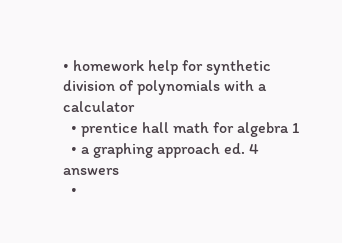• homework help for synthetic division of polynomials with a calculator
  • prentice hall math for algebra 1
  • a graphing approach ed. 4 answers
  •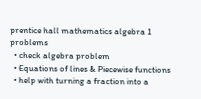prentice hall mathematics algebra 1 problems
  • check algebra problem
  • Equations of lines & Piecewise functions
  • help with turning a fraction into a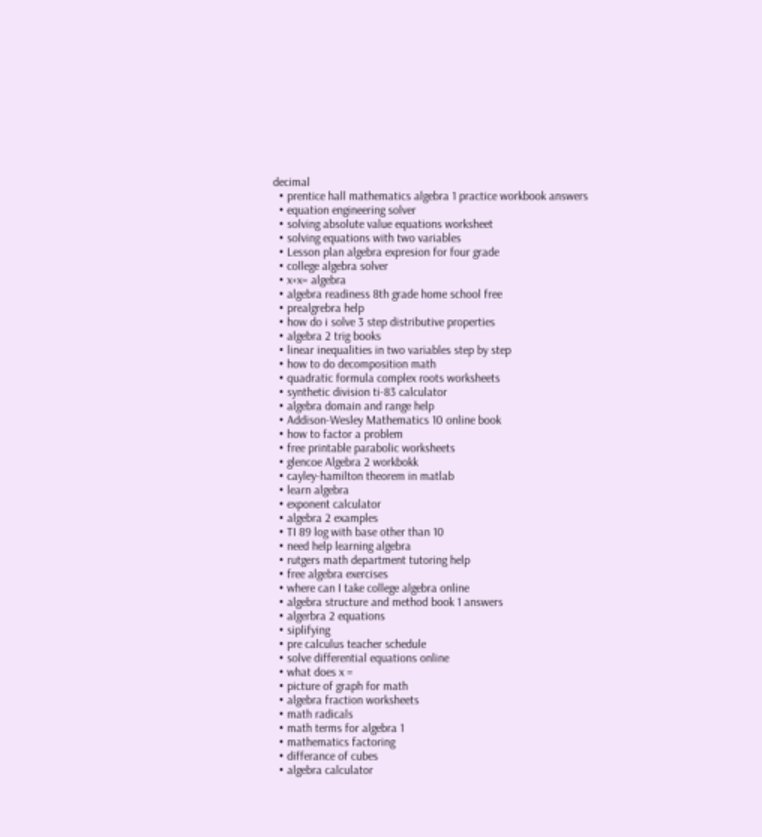decimal
  • prentice hall mathematics algebra 1 practice workbook answers
  • equation engineering solver
  • solving absolute value equations worksheet
  • solving equations with two variables
  • Lesson plan algebra expresion for four grade
  • college algebra solver
  • x+x= algebra
  • algebra readiness 8th grade home school free
  • prealgrebra help
  • how do i solve 3 step distributive properties
  • algebra 2 trig books
  • linear inequalities in two variables step by step
  • how to do decomposition math
  • quadratic formula complex roots worksheets
  • synthetic division ti-83 calculator
  • algebra domain and range help
  • Addison-Wesley Mathematics 10 online book
  • how to factor a problem
  • free printable parabolic worksheets
  • glencoe Algebra 2 workbokk
  • cayley-hamilton theorem in matlab
  • learn algebra
  • exponent calculator
  • algebra 2 examples
  • TI 89 log with base other than 10
  • need help learning algebra
  • rutgers math department tutoring help
  • free algebra exercises
  • where can I take college algebra online
  • algebra structure and method book 1 answers
  • algerbra 2 equations
  • siplifying
  • pre calculus teacher schedule
  • solve differential equations online
  • what does x =
  • picture of graph for math
  • algebra fraction worksheets
  • math radicals
  • math terms for algebra 1
  • mathematics factoring
  • differance of cubes
  • algebra calculator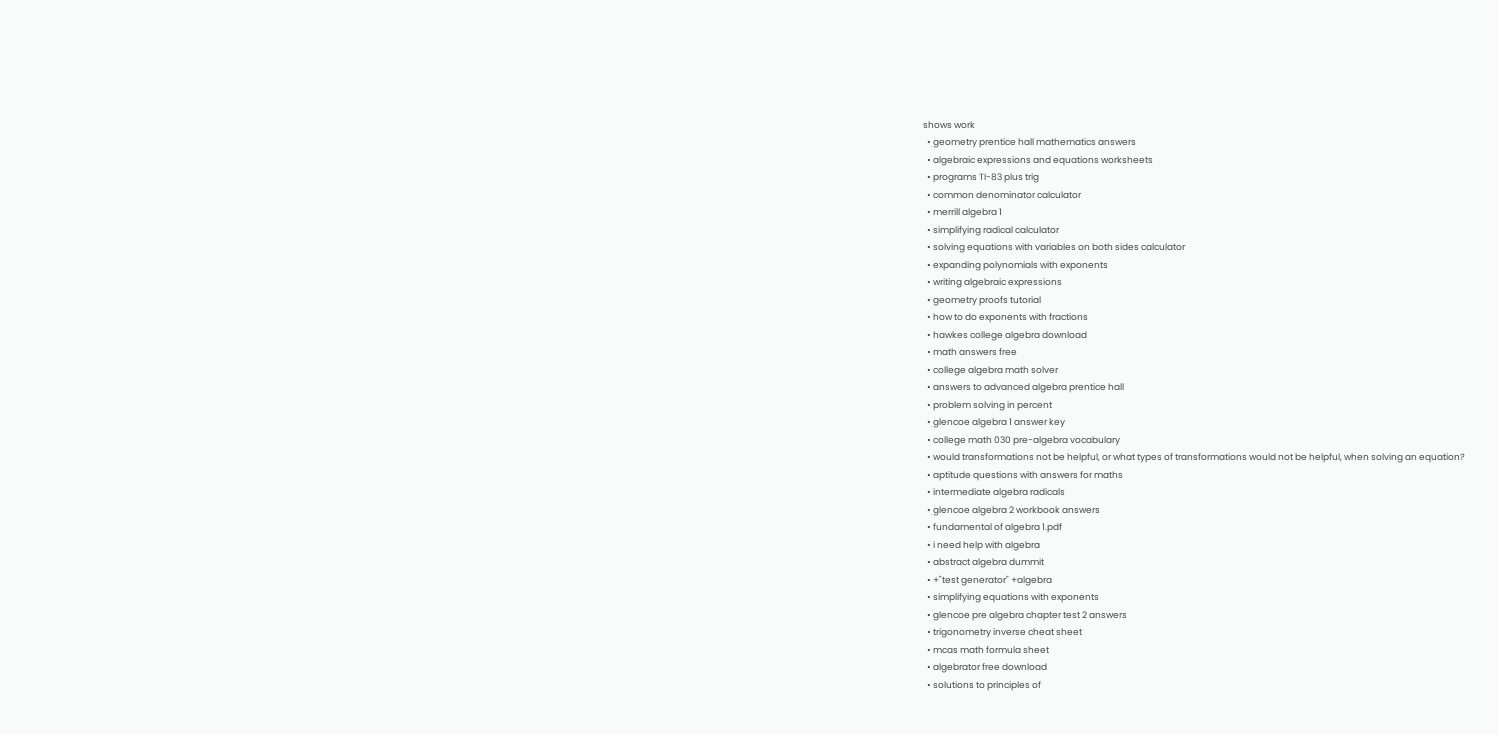shows work
  • geometry prentice hall mathematics answers
  • algebraic expressions and equations worksheets
  • programs TI-83 plus trig
  • common denominator calculator
  • merrill algebra 1
  • simplifying radical calculator
  • solving equations with variables on both sides calculator
  • expanding polynomials with exponents
  • writing algebraic expressions
  • geometry proofs tutorial
  • how to do exponents with fractions
  • hawkes college algebra download
  • math answers free
  • college algebra math solver
  • answers to advanced algebra prentice hall
  • problem solving in percent
  • glencoe algebra 1 answer key
  • college math 030 pre-algebra vocabulary
  • would transformations not be helpful, or what types of transformations would not be helpful, when solving an equation?
  • aptitude questions with answers for maths
  • intermediate algebra radicals
  • glencoe algebra 2 workbook answers
  • fundamental of algebra 1.pdf
  • i need help with algebra
  • abstract algebra dummit
  • +"test generator" +algebra
  • simplifying equations with exponents
  • glencoe pre algebra chapter test 2 answers
  • trigonometry inverse cheat sheet
  • mcas math formula sheet
  • algebrator free download
  • solutions to principles of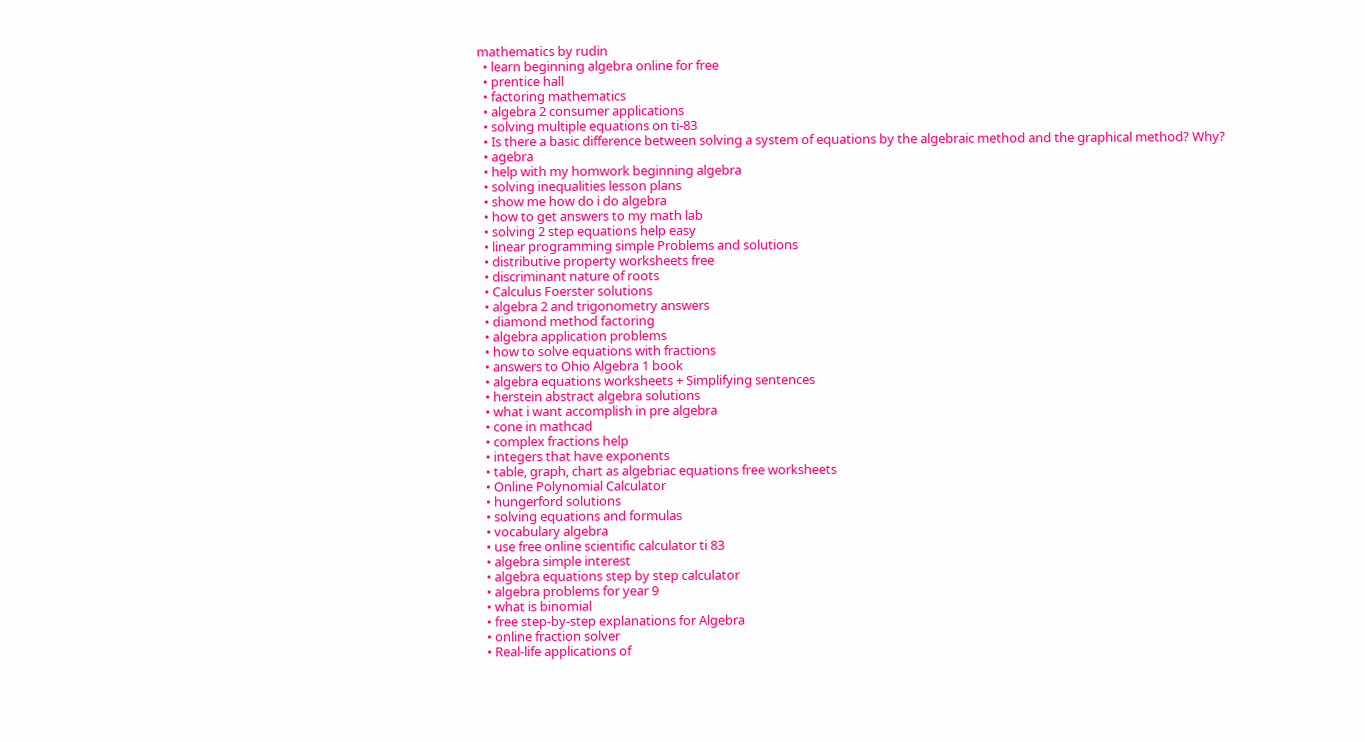mathematics by rudin
  • learn beginning algebra online for free
  • prentice hall
  • factoring mathematics
  • algebra 2 consumer applications
  • solving multiple equations on ti-83
  • Is there a basic difference between solving a system of equations by the algebraic method and the graphical method? Why?
  • agebra
  • help with my homwork beginning algebra
  • solving inequalities lesson plans
  • show me how do i do algebra
  • how to get answers to my math lab
  • solving 2 step equations help easy
  • linear programming simple Problems and solutions
  • distributive property worksheets free
  • discriminant nature of roots
  • Calculus Foerster solutions
  • algebra 2 and trigonometry answers
  • diamond method factoring
  • algebra application problems
  • how to solve equations with fractions
  • answers to Ohio Algebra 1 book
  • algebra equations worksheets + Simplifying sentences
  • herstein abstract algebra solutions
  • what i want accomplish in pre algebra
  • cone in mathcad
  • complex fractions help
  • integers that have exponents
  • table, graph, chart as algebriac equations free worksheets
  • Online Polynomial Calculator
  • hungerford solutions
  • solving equations and formulas
  • vocabulary algebra
  • use free online scientific calculator ti 83
  • algebra simple interest
  • algebra equations step by step calculator
  • algebra problems for year 9
  • what is binomial
  • free step-by-step explanations for Algebra
  • online fraction solver
  • Real-life applications of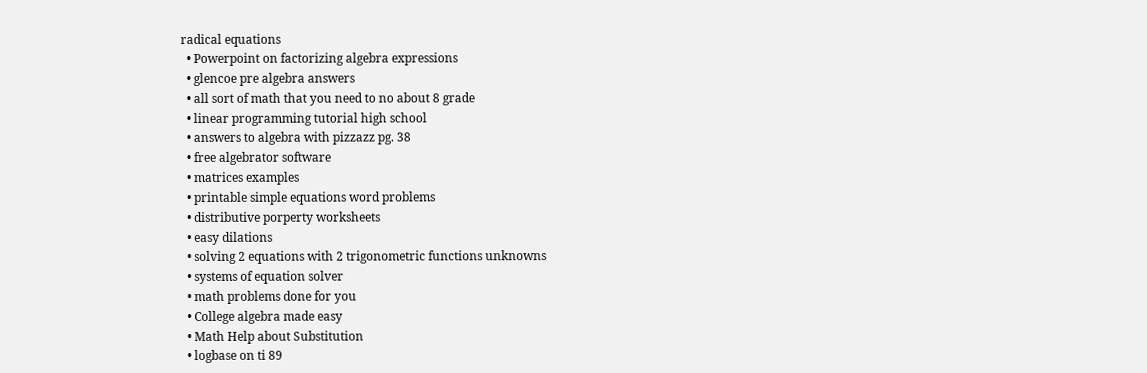radical equations
  • Powerpoint on factorizing algebra expressions
  • glencoe pre algebra answers
  • all sort of math that you need to no about 8 grade
  • linear programming tutorial high school
  • answers to algebra with pizzazz pg. 38
  • free algebrator software
  • matrices examples
  • printable simple equations word problems
  • distributive porperty worksheets
  • easy dilations
  • solving 2 equations with 2 trigonometric functions unknowns
  • systems of equation solver
  • math problems done for you
  • College algebra made easy
  • Math Help about Substitution
  • logbase on ti 89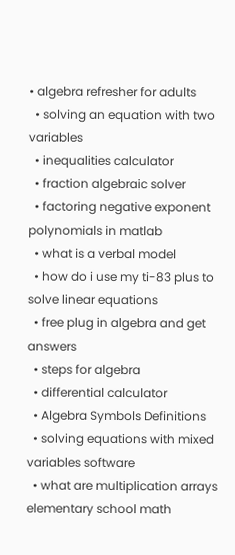• algebra refresher for adults
  • solving an equation with two variables
  • inequalities calculator
  • fraction algebraic solver
  • factoring negative exponent polynomials in matlab
  • what is a verbal model
  • how do i use my ti-83 plus to solve linear equations
  • free plug in algebra and get answers
  • steps for algebra
  • differential calculator
  • Algebra Symbols Definitions
  • solving equations with mixed variables software
  • what are multiplication arrays elementary school math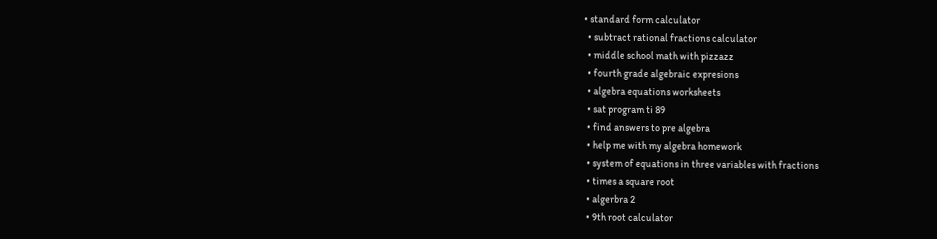• standard form calculator
  • subtract rational fractions calculator
  • middle school math with pizzazz
  • fourth grade algebraic expresions
  • algebra equations worksheets
  • sat program ti 89
  • find answers to pre algebra
  • help me with my algebra homework
  • system of equations in three variables with fractions
  • times a square root
  • algerbra 2
  • 9th root calculator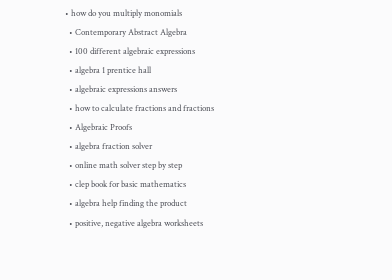• how do you multiply monomials
  • Contemporary Abstract Algebra
  • 100 different algebraic expressions
  • algebra 1 prentice hall
  • algebraic expressions answers
  • how to calculate fractions and fractions
  • Algebraic Proofs
  • algebra fraction solver
  • online math solver step by step
  • clep book for basic mathematics
  • algebra help finding the product
  • positive, negative algebra worksheets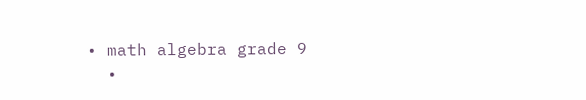• math algebra grade 9
  •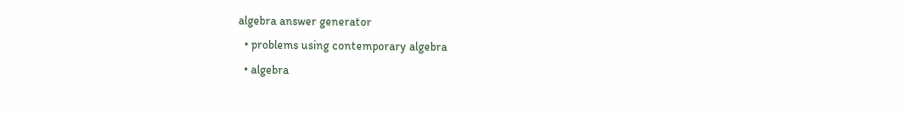algebra answer generator
  • problems using contemporary algebra
  • algebra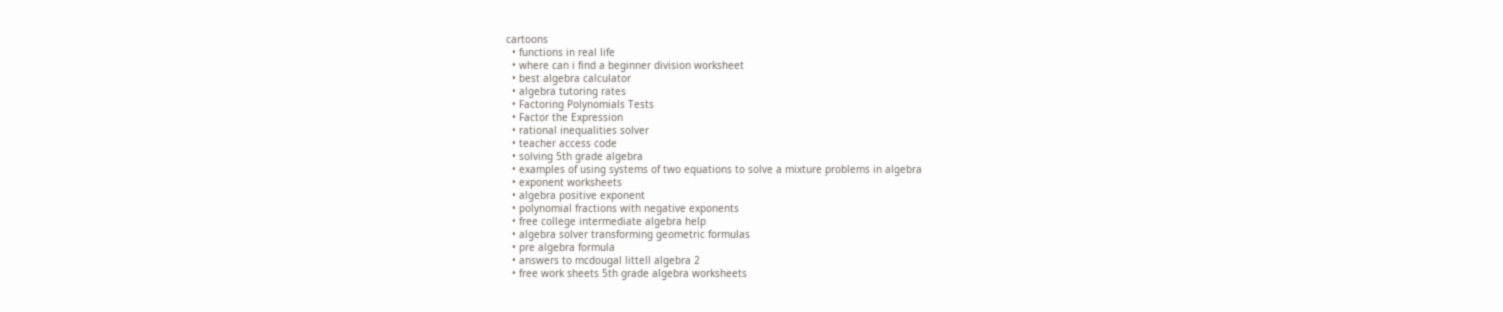cartoons
  • functions in real life
  • where can i find a beginner division worksheet
  • best algebra calculator
  • algebra tutoring rates
  • Factoring Polynomials Tests
  • Factor the Expression
  • rational inequalities solver
  • teacher access code
  • solving 5th grade algebra
  • examples of using systems of two equations to solve a mixture problems in algebra
  • exponent worksheets
  • algebra positive exponent
  • polynomial fractions with negative exponents
  • free college intermediate algebra help
  • algebra solver transforming geometric formulas
  • pre algebra formula
  • answers to mcdougal littell algebra 2
  • free work sheets 5th grade algebra worksheets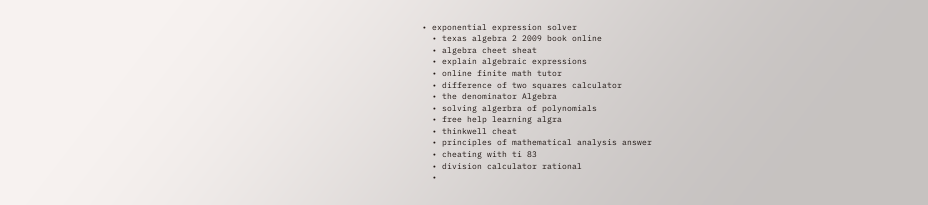• exponential expression solver
  • texas algebra 2 2009 book online
  • algebra cheet sheat
  • explain algebraic expressions
  • online finite math tutor
  • difference of two squares calculator
  • the denominator Algebra
  • solving algerbra of polynomials
  • free help learning algra
  • thinkwell cheat
  • principles of mathematical analysis answer
  • cheating with ti 83
  • division calculator rational
  •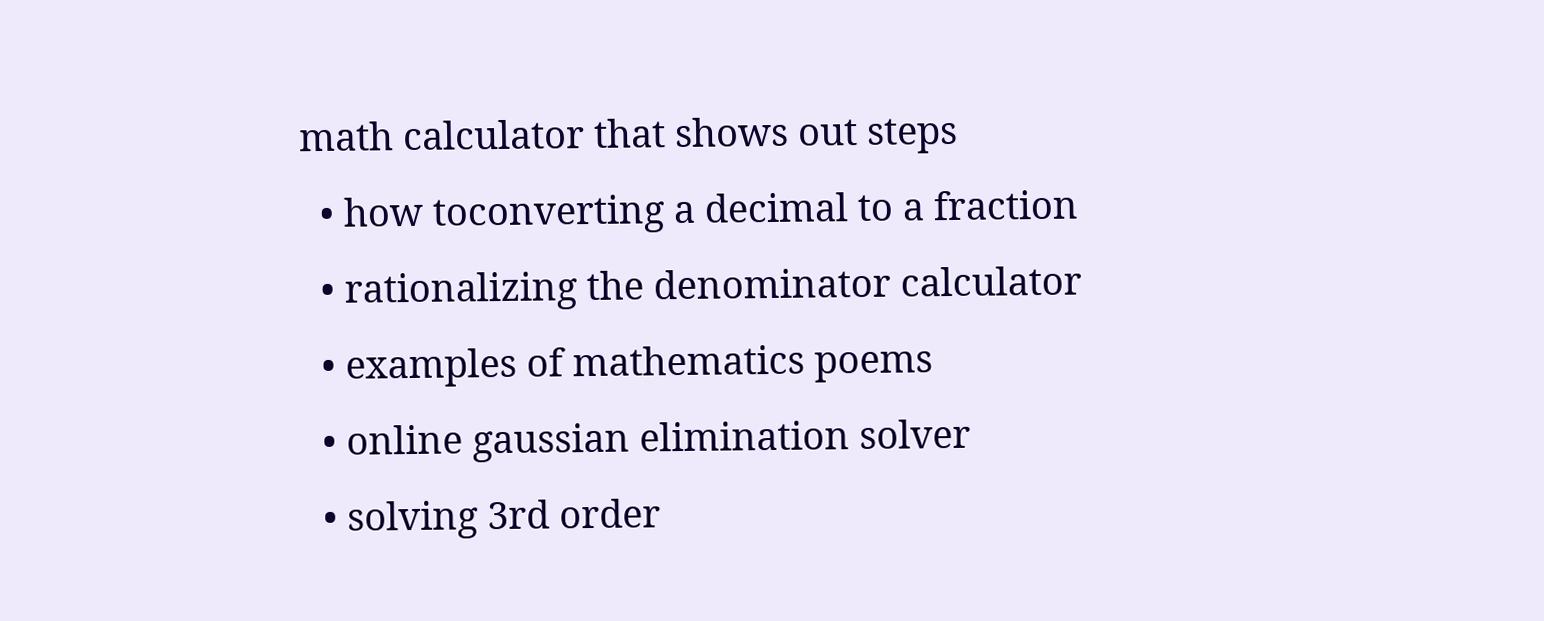math calculator that shows out steps
  • how toconverting a decimal to a fraction
  • rationalizing the denominator calculator
  • examples of mathematics poems
  • online gaussian elimination solver
  • solving 3rd order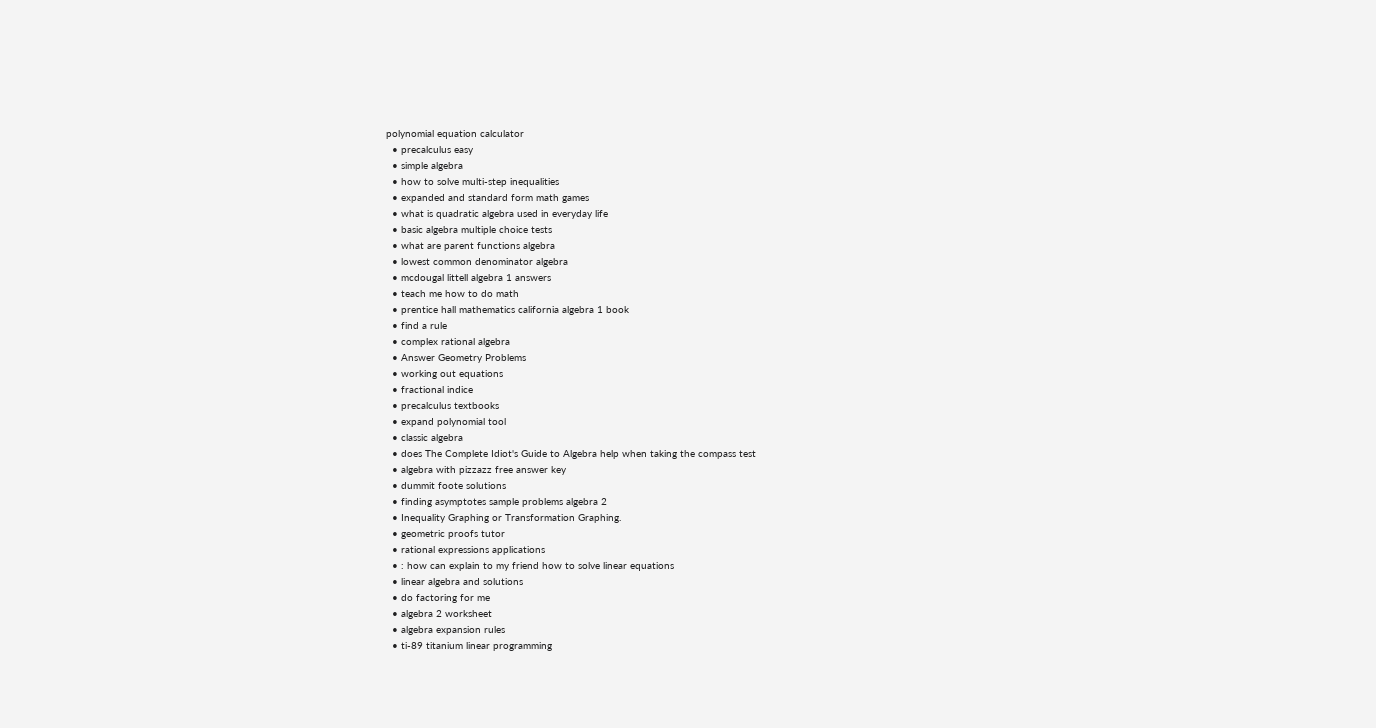polynomial equation calculator
  • precalculus easy
  • simple algebra
  • how to solve multi-step inequalities
  • expanded and standard form math games
  • what is quadratic algebra used in everyday life
  • basic algebra multiple choice tests
  • what are parent functions algebra
  • lowest common denominator algebra
  • mcdougal littell algebra 1 answers
  • teach me how to do math
  • prentice hall mathematics california algebra 1 book
  • find a rule
  • complex rational algebra
  • Answer Geometry Problems
  • working out equations
  • fractional indice
  • precalculus textbooks
  • expand polynomial tool
  • classic algebra
  • does The Complete Idiot's Guide to Algebra help when taking the compass test
  • algebra with pizzazz free answer key
  • dummit foote solutions
  • finding asymptotes sample problems algebra 2
  • Inequality Graphing or Transformation Graphing.
  • geometric proofs tutor
  • rational expressions applications
  • : how can explain to my friend how to solve linear equations
  • linear algebra and solutions
  • do factoring for me
  • algebra 2 worksheet
  • algebra expansion rules
  • ti-89 titanium linear programming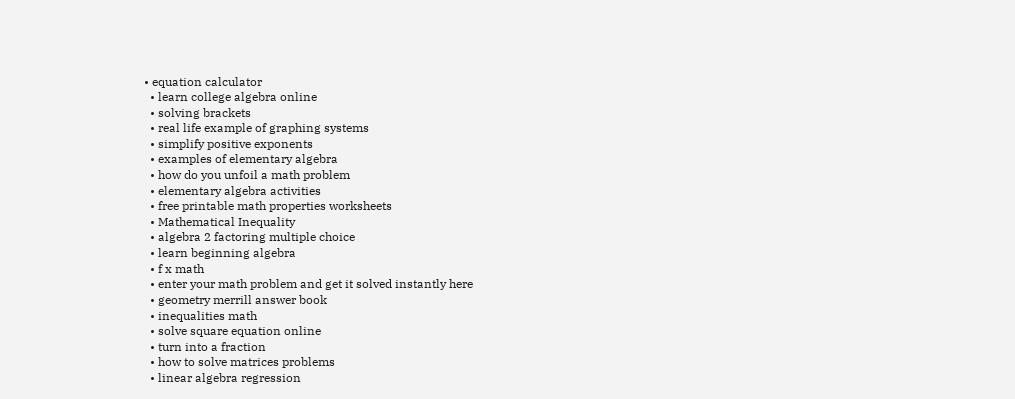• equation calculator
  • learn college algebra online
  • solving brackets
  • real life example of graphing systems
  • simplify positive exponents
  • examples of elementary algebra
  • how do you unfoil a math problem
  • elementary algebra activities
  • free printable math properties worksheets
  • Mathematical Inequality
  • algebra 2 factoring multiple choice
  • learn beginning algebra
  • f x math
  • enter your math problem and get it solved instantly here
  • geometry merrill answer book
  • inequalities math
  • solve square equation online
  • turn into a fraction
  • how to solve matrices problems
  • linear algebra regression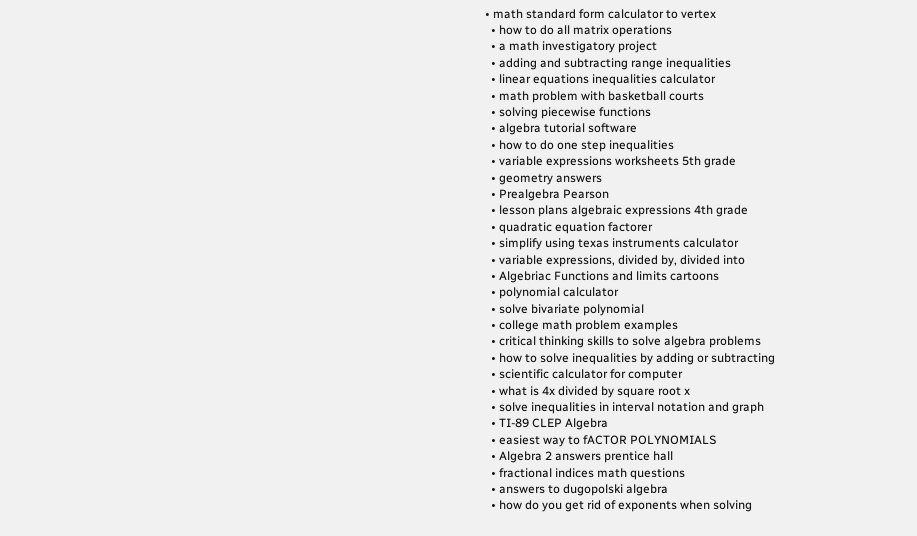• math standard form calculator to vertex
  • how to do all matrix operations
  • a math investigatory project
  • adding and subtracting range inequalities
  • linear equations inequalities calculator
  • math problem with basketball courts
  • solving piecewise functions
  • algebra tutorial software
  • how to do one step inequalities
  • variable expressions worksheets 5th grade
  • geometry answers
  • Prealgebra Pearson
  • lesson plans algebraic expressions 4th grade
  • quadratic equation factorer
  • simplify using texas instruments calculator
  • variable expressions, divided by, divided into
  • Algebriac Functions and limits cartoons
  • polynomial calculator
  • solve bivariate polynomial
  • college math problem examples
  • critical thinking skills to solve algebra problems
  • how to solve inequalities by adding or subtracting
  • scientific calculator for computer
  • what is 4x divided by square root x
  • solve inequalities in interval notation and graph
  • TI-89 CLEP Algebra
  • easiest way to fACTOR POLYNOMIALS
  • Algebra 2 answers prentice hall
  • fractional indices math questions
  • answers to dugopolski algebra
  • how do you get rid of exponents when solving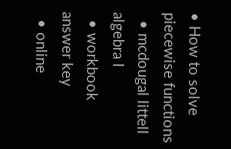• How to solve piecewise functions
  • mcdougal littell algebra I
  • workbook answer key
  • online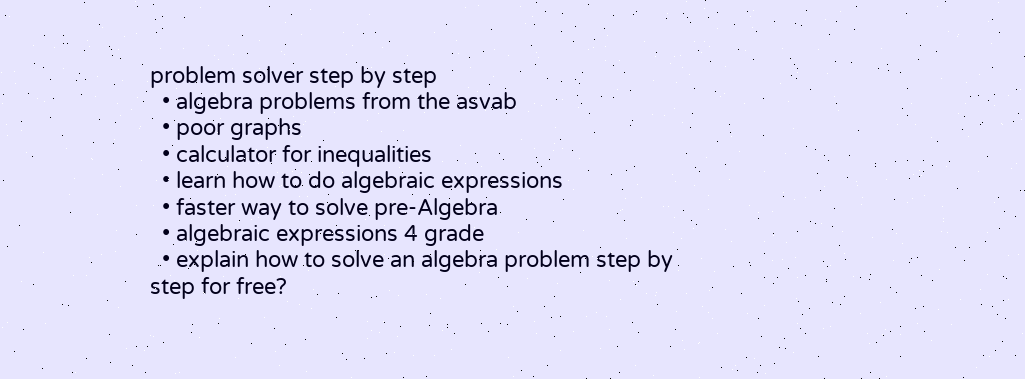problem solver step by step
  • algebra problems from the asvab
  • poor graphs
  • calculator for inequalities
  • learn how to do algebraic expressions
  • faster way to solve pre-Algebra
  • algebraic expressions 4 grade
  • explain how to solve an algebra problem step by step for free?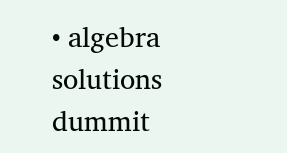• algebra solutions dummit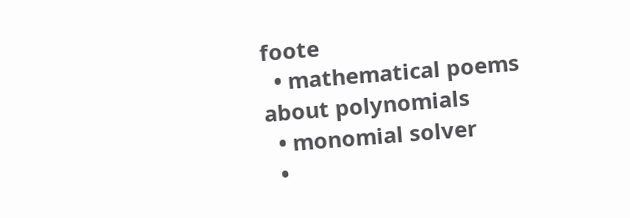foote
  • mathematical poems about polynomials
  • monomial solver
  •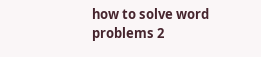how to solve word problems 2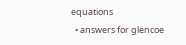equations
  • answers for glencoe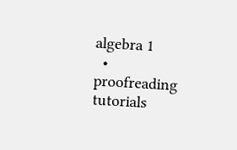algebra 1
  • proofreading tutorials